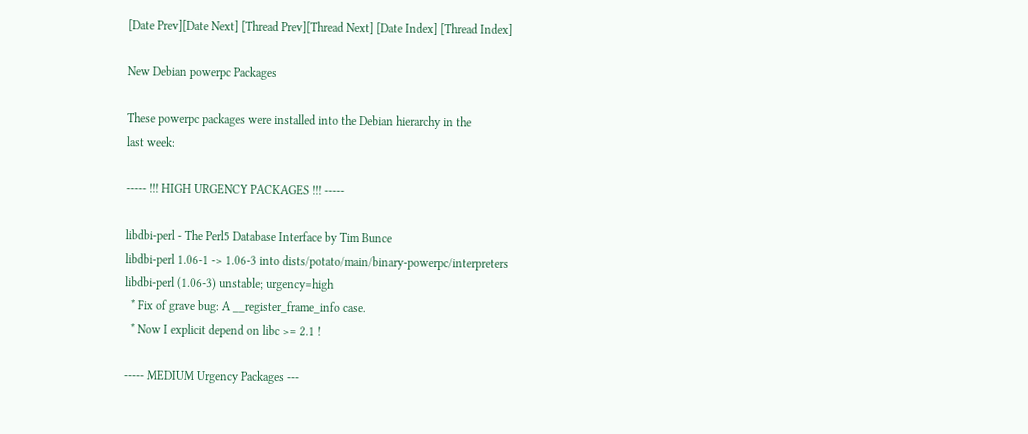[Date Prev][Date Next] [Thread Prev][Thread Next] [Date Index] [Thread Index]

New Debian powerpc Packages

These powerpc packages were installed into the Debian hierarchy in the
last week:

----- !!! HIGH URGENCY PACKAGES !!! -----

libdbi-perl - The Perl5 Database Interface by Tim Bunce
libdbi-perl 1.06-1 -> 1.06-3 into dists/potato/main/binary-powerpc/interpreters
libdbi-perl (1.06-3) unstable; urgency=high
  * Fix of grave bug: A __register_frame_info case.
  * Now I explicit depend on libc >= 2.1 !

----- MEDIUM Urgency Packages ---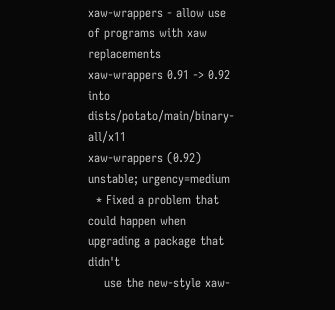xaw-wrappers - allow use of programs with xaw replacements
xaw-wrappers 0.91 -> 0.92 into dists/potato/main/binary-all/x11
xaw-wrappers (0.92) unstable; urgency=medium
  * Fixed a problem that could happen when upgrading a package that didn't
    use the new-style xaw-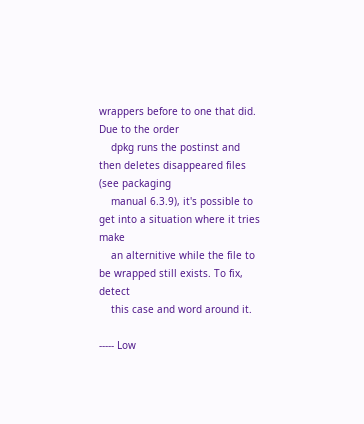wrappers before to one that did. Due to the order
    dpkg runs the postinst and then deletes disappeared files (see packaging
    manual 6.3.9), it's possible to get into a situation where it tries make
    an alternitive while the file to be wrapped still exists. To fix, detect
    this case and word around it.

----- Low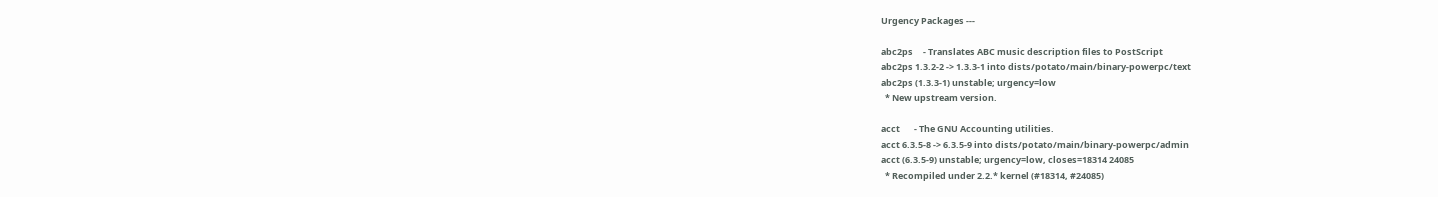Urgency Packages ---

abc2ps     - Translates ABC music description files to PostScript
abc2ps 1.3.2-2 -> 1.3.3-1 into dists/potato/main/binary-powerpc/text
abc2ps (1.3.3-1) unstable; urgency=low
  * New upstream version.

acct       - The GNU Accounting utilities.
acct 6.3.5-8 -> 6.3.5-9 into dists/potato/main/binary-powerpc/admin
acct (6.3.5-9) unstable; urgency=low, closes=18314 24085
  * Recompiled under 2.2.* kernel (#18314, #24085)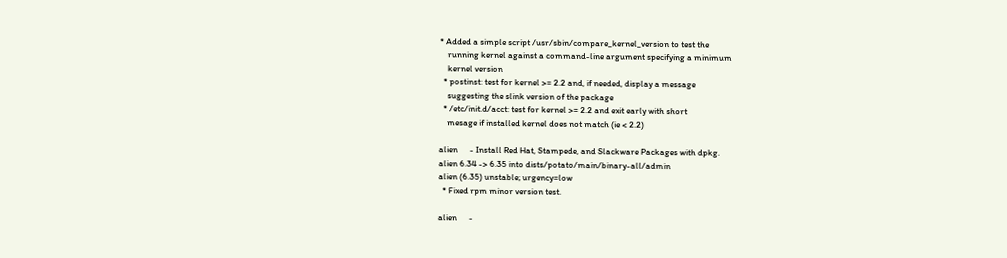* Added a simple script /usr/sbin/compare_kernel_version to test the
    running kernel against a command-line argument specifying a minimum
    kernel version
  * postinst: test for kernel >= 2.2 and, if needed, display a message
    suggesting the slink version of the package
  * /etc/init.d/acct: test for kernel >= 2.2 and exit early with short
    mesage if installed kernel does not match (ie < 2.2)

alien      - Install Red Hat, Stampede, and Slackware Packages with dpkg.
alien 6.34 -> 6.35 into dists/potato/main/binary-all/admin
alien (6.35) unstable; urgency=low
  * Fixed rpm minor version test.

alien      -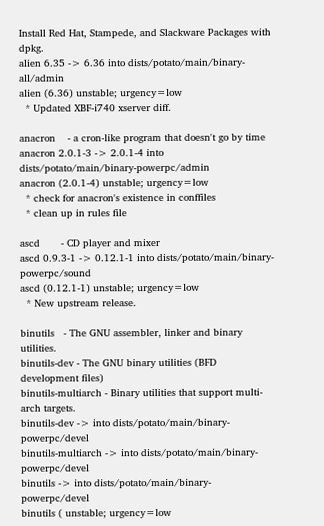Install Red Hat, Stampede, and Slackware Packages with dpkg.
alien 6.35 -> 6.36 into dists/potato/main/binary-all/admin
alien (6.36) unstable; urgency=low
  * Updated XBF-i740 xserver diff.

anacron    - a cron-like program that doesn't go by time
anacron 2.0.1-3 -> 2.0.1-4 into dists/potato/main/binary-powerpc/admin
anacron (2.0.1-4) unstable; urgency=low
  * check for anacron's existence in conffiles
  * clean up in rules file

ascd       - CD player and mixer
ascd 0.9.3-1 -> 0.12.1-1 into dists/potato/main/binary-powerpc/sound
ascd (0.12.1-1) unstable; urgency=low
  * New upstream release.

binutils   - The GNU assembler, linker and binary utilities.
binutils-dev - The GNU binary utilities (BFD development files)
binutils-multiarch - Binary utilities that support multi-arch targets.
binutils-dev -> into dists/potato/main/binary-powerpc/devel
binutils-multiarch -> into dists/potato/main/binary-powerpc/devel
binutils -> into dists/potato/main/binary-powerpc/devel
binutils ( unstable; urgency=low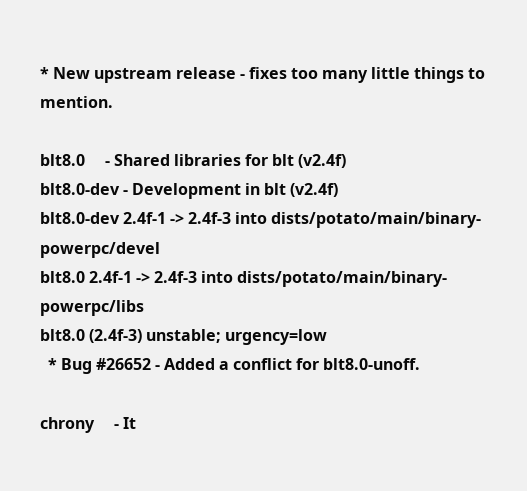* New upstream release - fixes too many little things to mention.

blt8.0     - Shared libraries for blt (v2.4f)
blt8.0-dev - Development in blt (v2.4f)
blt8.0-dev 2.4f-1 -> 2.4f-3 into dists/potato/main/binary-powerpc/devel
blt8.0 2.4f-1 -> 2.4f-3 into dists/potato/main/binary-powerpc/libs
blt8.0 (2.4f-3) unstable; urgency=low
  * Bug #26652 - Added a conflict for blt8.0-unoff.

chrony     - It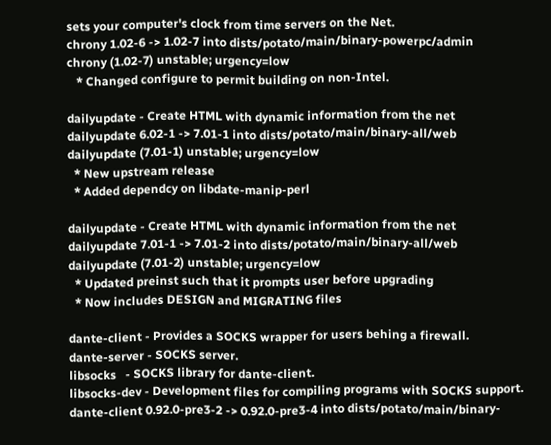sets your computer's clock from time servers on the Net.
chrony 1.02-6 -> 1.02-7 into dists/potato/main/binary-powerpc/admin
chrony (1.02-7) unstable; urgency=low
   * Changed configure to permit building on non-Intel.

dailyupdate - Create HTML with dynamic information from the net
dailyupdate 6.02-1 -> 7.01-1 into dists/potato/main/binary-all/web
dailyupdate (7.01-1) unstable; urgency=low
  * New upstream release
  * Added dependcy on libdate-manip-perl

dailyupdate - Create HTML with dynamic information from the net
dailyupdate 7.01-1 -> 7.01-2 into dists/potato/main/binary-all/web
dailyupdate (7.01-2) unstable; urgency=low
  * Updated preinst such that it prompts user before upgrading
  * Now includes DESIGN and MIGRATING files

dante-client - Provides a SOCKS wrapper for users behing a firewall.
dante-server - SOCKS server.
libsocks   - SOCKS library for dante-client.
libsocks-dev - Development files for compiling programs with SOCKS support.
dante-client 0.92.0-pre3-2 -> 0.92.0-pre3-4 into dists/potato/main/binary-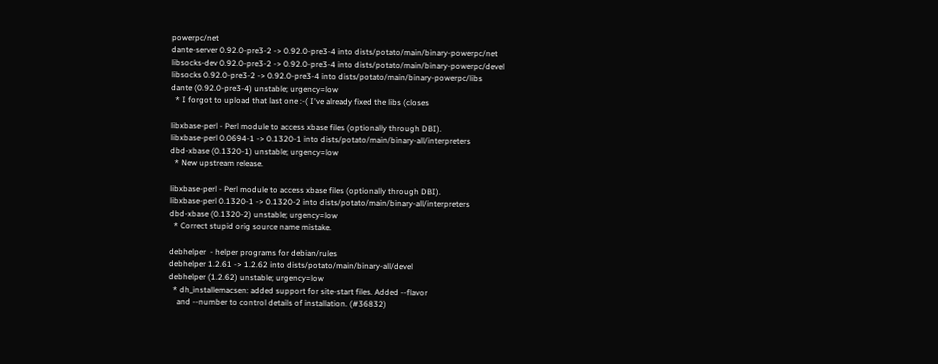powerpc/net
dante-server 0.92.0-pre3-2 -> 0.92.0-pre3-4 into dists/potato/main/binary-powerpc/net
libsocks-dev 0.92.0-pre3-2 -> 0.92.0-pre3-4 into dists/potato/main/binary-powerpc/devel
libsocks 0.92.0-pre3-2 -> 0.92.0-pre3-4 into dists/potato/main/binary-powerpc/libs
dante (0.92.0-pre3-4) unstable; urgency=low
  * I forgot to upload that last one :-( I've already fixed the libs (closes

libxbase-perl - Perl module to access xbase files (optionally through DBI).
libxbase-perl 0.0694-1 -> 0.1320-1 into dists/potato/main/binary-all/interpreters
dbd-xbase (0.1320-1) unstable; urgency=low
  * New upstream release.

libxbase-perl - Perl module to access xbase files (optionally through DBI).
libxbase-perl 0.1320-1 -> 0.1320-2 into dists/potato/main/binary-all/interpreters
dbd-xbase (0.1320-2) unstable; urgency=low
  * Correct stupid orig source name mistake.

debhelper  - helper programs for debian/rules
debhelper 1.2.61 -> 1.2.62 into dists/potato/main/binary-all/devel
debhelper (1.2.62) unstable; urgency=low
  * dh_installemacsen: added support for site-start files. Added --flavor
    and --number to control details of installation. (#36832)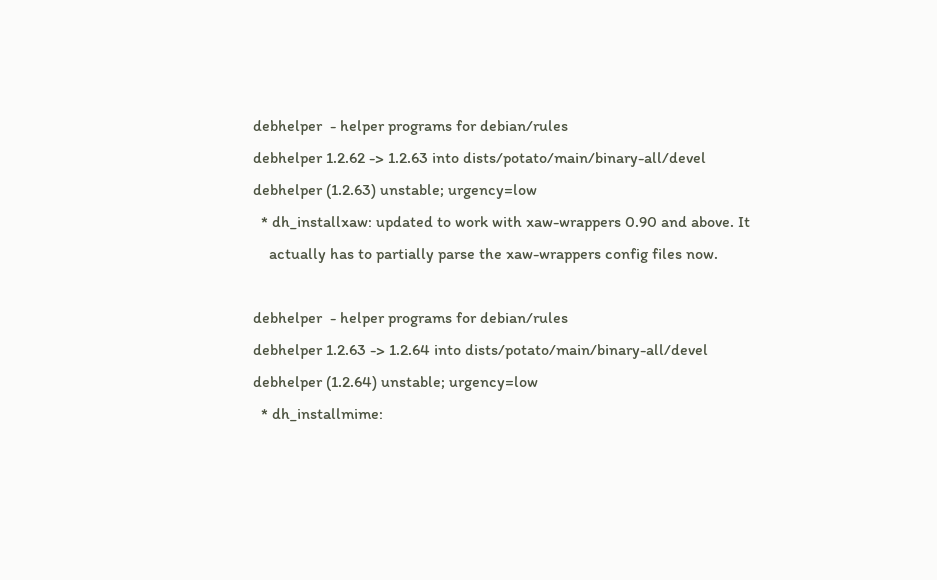debhelper  - helper programs for debian/rules
debhelper 1.2.62 -> 1.2.63 into dists/potato/main/binary-all/devel
debhelper (1.2.63) unstable; urgency=low
  * dh_installxaw: updated to work with xaw-wrappers 0.90 and above. It
    actually has to partially parse the xaw-wrappers config files now.

debhelper  - helper programs for debian/rules
debhelper 1.2.63 -> 1.2.64 into dists/potato/main/binary-all/devel
debhelper (1.2.64) unstable; urgency=low
  * dh_installmime: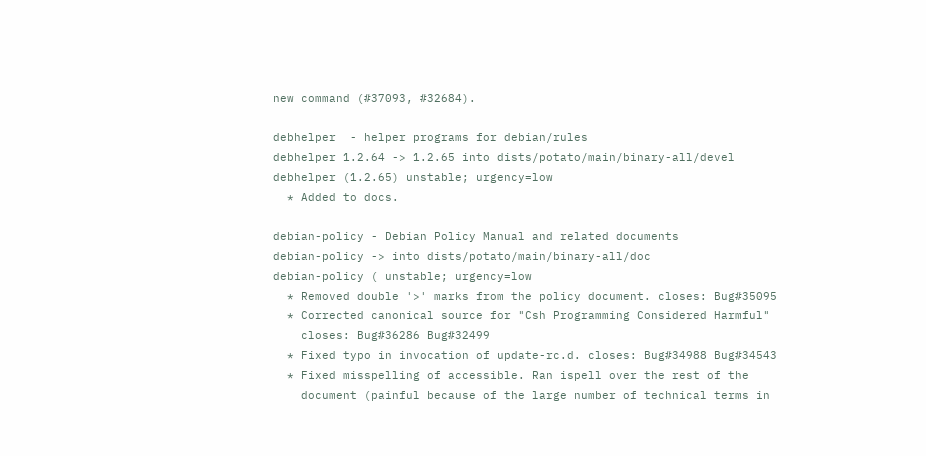new command (#37093, #32684).

debhelper  - helper programs for debian/rules
debhelper 1.2.64 -> 1.2.65 into dists/potato/main/binary-all/devel
debhelper (1.2.65) unstable; urgency=low
  * Added to docs.

debian-policy - Debian Policy Manual and related documents
debian-policy -> into dists/potato/main/binary-all/doc
debian-policy ( unstable; urgency=low
  * Removed double '>' marks from the policy document. closes: Bug#35095
  * Corrected canonical source for "Csh Programming Considered Harmful"
    closes: Bug#36286 Bug#32499
  * Fixed typo in invocation of update-rc.d. closes: Bug#34988 Bug#34543
  * Fixed misspelling of accessible. Ran ispell over the rest of the
    document (painful because of the large number of technical terms in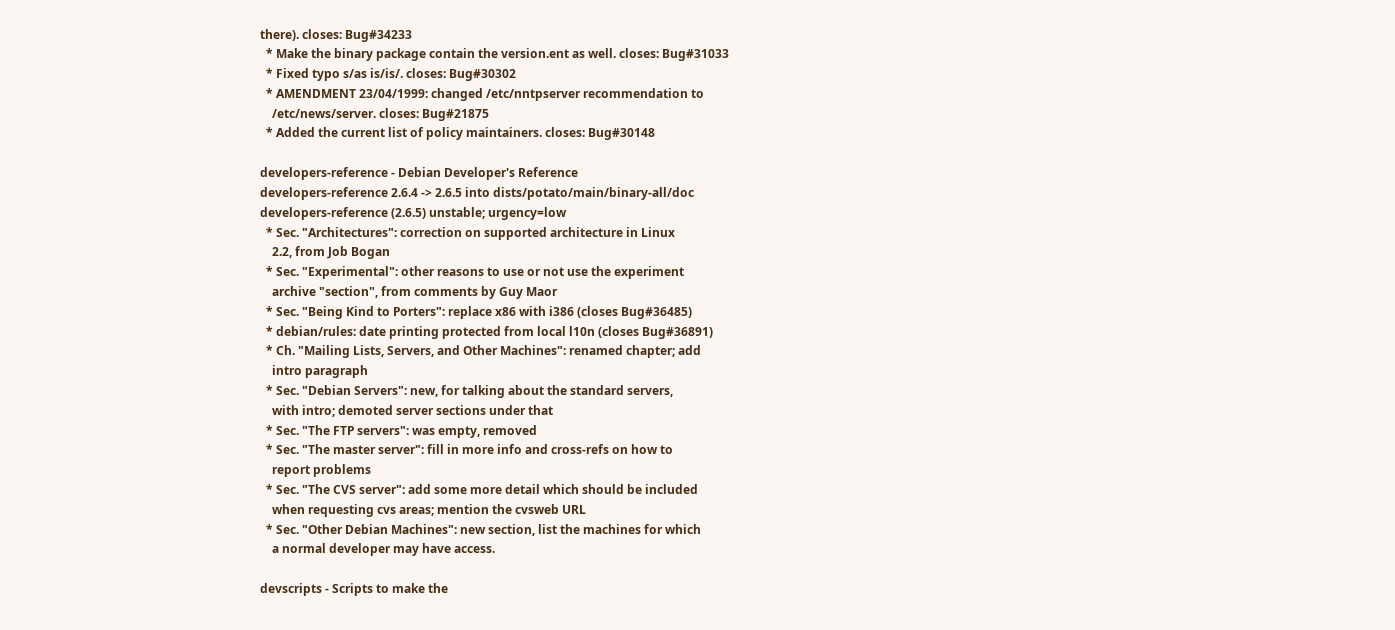there). closes: Bug#34233
  * Make the binary package contain the version.ent as well. closes: Bug#31033
  * Fixed typo s/as is/is/. closes: Bug#30302
  * AMENDMENT 23/04/1999: changed /etc/nntpserver recommendation to
    /etc/news/server. closes: Bug#21875
  * Added the current list of policy maintainers. closes: Bug#30148

developers-reference - Debian Developer's Reference
developers-reference 2.6.4 -> 2.6.5 into dists/potato/main/binary-all/doc
developers-reference (2.6.5) unstable; urgency=low
  * Sec. "Architectures": correction on supported architecture in Linux
    2.2, from Job Bogan
  * Sec. "Experimental": other reasons to use or not use the experiment
    archive "section", from comments by Guy Maor
  * Sec. "Being Kind to Porters": replace x86 with i386 (closes Bug#36485)
  * debian/rules: date printing protected from local l10n (closes Bug#36891)
  * Ch. "Mailing Lists, Servers, and Other Machines": renamed chapter; add
    intro paragraph
  * Sec. "Debian Servers": new, for talking about the standard servers,
    with intro; demoted server sections under that
  * Sec. "The FTP servers": was empty, removed
  * Sec. "The master server": fill in more info and cross-refs on how to
    report problems
  * Sec. "The CVS server": add some more detail which should be included
    when requesting cvs areas; mention the cvsweb URL
  * Sec. "Other Debian Machines": new section, list the machines for which
    a normal developer may have access.

devscripts - Scripts to make the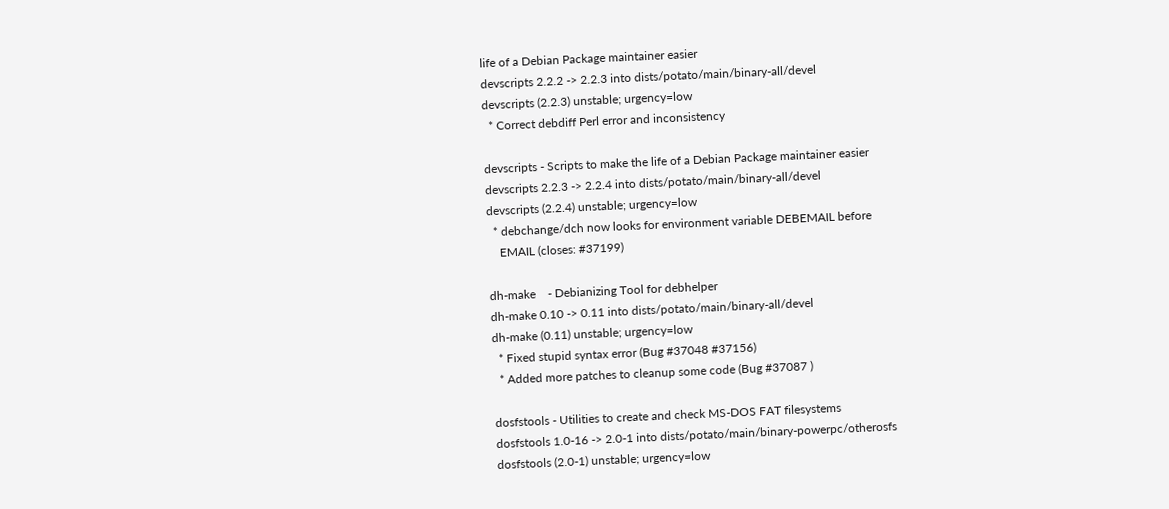life of a Debian Package maintainer easier
devscripts 2.2.2 -> 2.2.3 into dists/potato/main/binary-all/devel
devscripts (2.2.3) unstable; urgency=low
  * Correct debdiff Perl error and inconsistency

devscripts - Scripts to make the life of a Debian Package maintainer easier
devscripts 2.2.3 -> 2.2.4 into dists/potato/main/binary-all/devel
devscripts (2.2.4) unstable; urgency=low
  * debchange/dch now looks for environment variable DEBEMAIL before
    EMAIL (closes: #37199)

dh-make    - Debianizing Tool for debhelper
dh-make 0.10 -> 0.11 into dists/potato/main/binary-all/devel
dh-make (0.11) unstable; urgency=low
  * Fixed stupid syntax error (Bug #37048 #37156)
  * Added more patches to cleanup some code (Bug #37087 )

dosfstools - Utilities to create and check MS-DOS FAT filesystems
dosfstools 1.0-16 -> 2.0-1 into dists/potato/main/binary-powerpc/otherosfs
dosfstools (2.0-1) unstable; urgency=low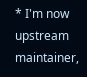* I'm now upstream maintainer,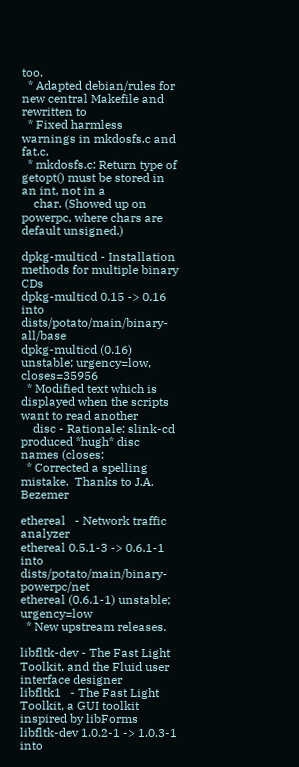too.
  * Adapted debian/rules for new central Makefile and rewritten to
  * Fixed harmless warnings in mkdosfs.c and fat.c.
  * mkdosfs.c: Return type of getopt() must be stored in an int, not in a
    char. (Showed up on powerpc, where chars are default unsigned.)

dpkg-multicd - Installation methods for multiple binary CDs
dpkg-multicd 0.15 -> 0.16 into dists/potato/main/binary-all/base
dpkg-multicd (0.16) unstable; urgency=low, closes=35956
  * Modified text which is displayed when the scripts want to read another
    disc - Rationale: slink-cd produced *hugh* disc names (closes:
  * Corrected a spelling mistake.  Thanks to J.A. Bezemer

ethereal   - Network traffic analyzer
ethereal 0.5.1-3 -> 0.6.1-1 into dists/potato/main/binary-powerpc/net
ethereal (0.6.1-1) unstable; urgency=low
  * New upstream releases.

libfltk-dev - The Fast Light Toolkit, and the Fluid user interface designer
libfltk1   - The Fast Light Toolkit, a GUI toolkit inspired by libForms
libfltk-dev 1.0.2-1 -> 1.0.3-1 into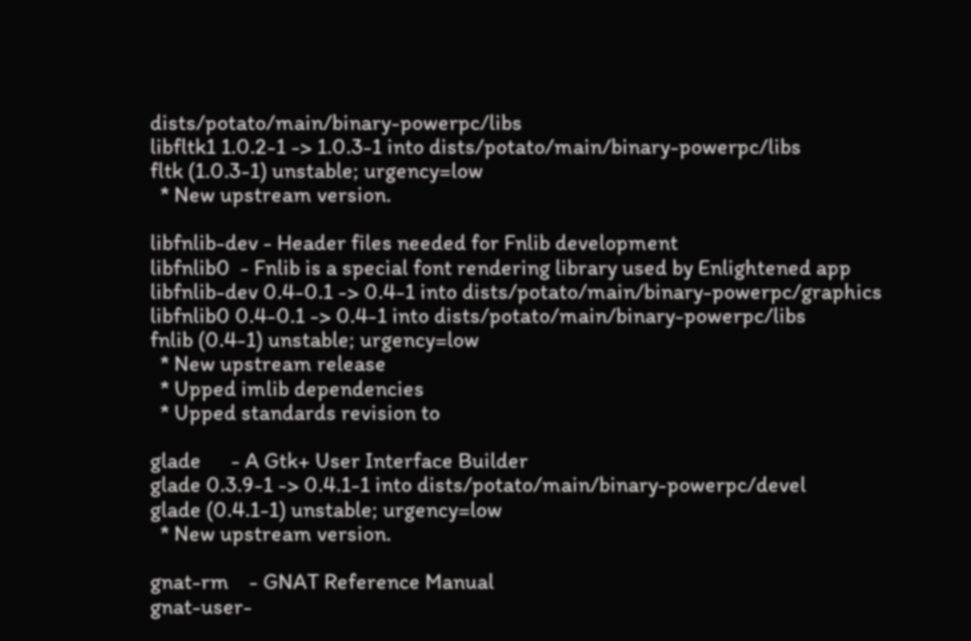dists/potato/main/binary-powerpc/libs
libfltk1 1.0.2-1 -> 1.0.3-1 into dists/potato/main/binary-powerpc/libs
fltk (1.0.3-1) unstable; urgency=low
  * New upstream version.

libfnlib-dev - Header files needed for Fnlib development
libfnlib0  - Fnlib is a special font rendering library used by Enlightened app
libfnlib-dev 0.4-0.1 -> 0.4-1 into dists/potato/main/binary-powerpc/graphics
libfnlib0 0.4-0.1 -> 0.4-1 into dists/potato/main/binary-powerpc/libs
fnlib (0.4-1) unstable; urgency=low
  * New upstream release
  * Upped imlib dependencies
  * Upped standards revision to

glade      - A Gtk+ User Interface Builder
glade 0.3.9-1 -> 0.4.1-1 into dists/potato/main/binary-powerpc/devel
glade (0.4.1-1) unstable; urgency=low
  * New upstream version.

gnat-rm    - GNAT Reference Manual
gnat-user-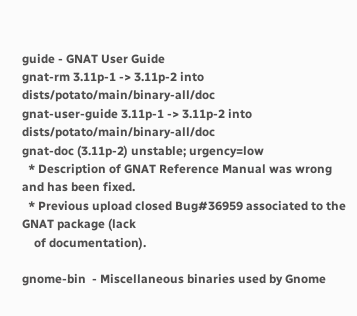guide - GNAT User Guide
gnat-rm 3.11p-1 -> 3.11p-2 into dists/potato/main/binary-all/doc
gnat-user-guide 3.11p-1 -> 3.11p-2 into dists/potato/main/binary-all/doc
gnat-doc (3.11p-2) unstable; urgency=low
  * Description of GNAT Reference Manual was wrong and has been fixed.
  * Previous upload closed Bug#36959 associated to the GNAT package (lack
    of documentation).

gnome-bin  - Miscellaneous binaries used by Gnome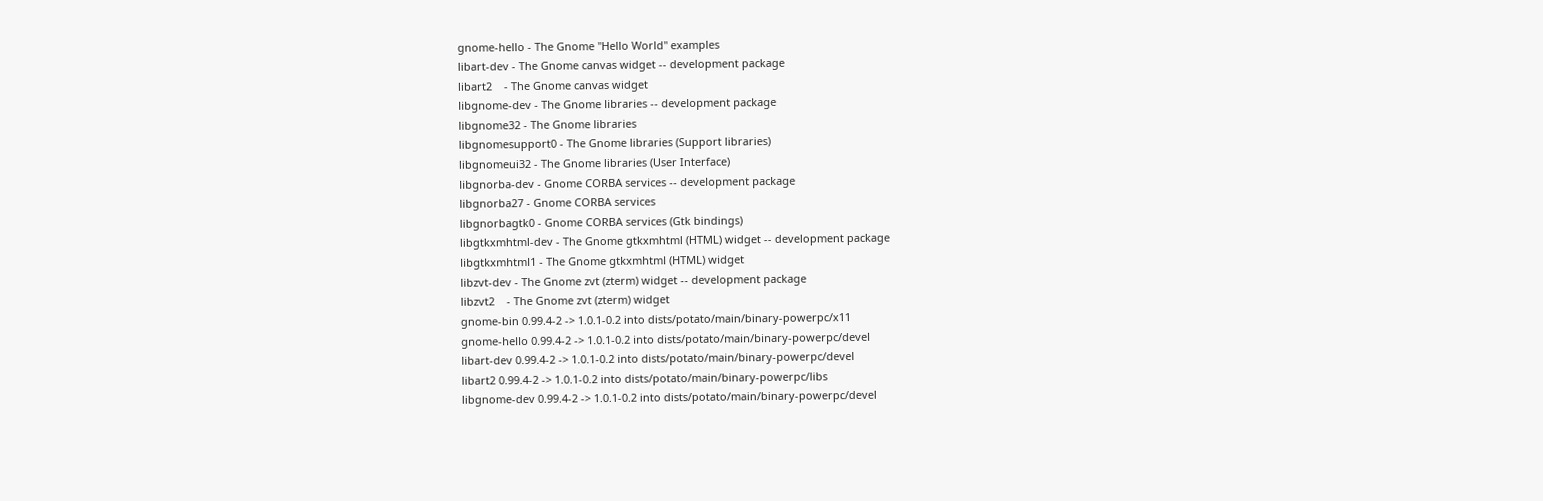gnome-hello - The Gnome "Hello World" examples
libart-dev - The Gnome canvas widget -- development package
libart2    - The Gnome canvas widget
libgnome-dev - The Gnome libraries -- development package
libgnome32 - The Gnome libraries
libgnomesupport0 - The Gnome libraries (Support libraries)
libgnomeui32 - The Gnome libraries (User Interface)
libgnorba-dev - Gnome CORBA services -- development package
libgnorba27 - Gnome CORBA services
libgnorbagtk0 - Gnome CORBA services (Gtk bindings)
libgtkxmhtml-dev - The Gnome gtkxmhtml (HTML) widget -- development package
libgtkxmhtml1 - The Gnome gtkxmhtml (HTML) widget
libzvt-dev - The Gnome zvt (zterm) widget -- development package
libzvt2    - The Gnome zvt (zterm) widget
gnome-bin 0.99.4-2 -> 1.0.1-0.2 into dists/potato/main/binary-powerpc/x11
gnome-hello 0.99.4-2 -> 1.0.1-0.2 into dists/potato/main/binary-powerpc/devel
libart-dev 0.99.4-2 -> 1.0.1-0.2 into dists/potato/main/binary-powerpc/devel
libart2 0.99.4-2 -> 1.0.1-0.2 into dists/potato/main/binary-powerpc/libs
libgnome-dev 0.99.4-2 -> 1.0.1-0.2 into dists/potato/main/binary-powerpc/devel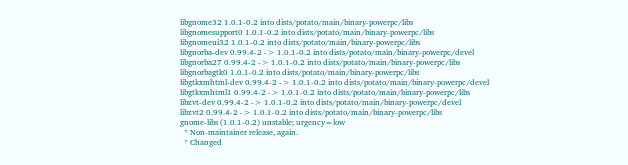libgnome32 1.0.1-0.2 into dists/potato/main/binary-powerpc/libs
libgnomesupport0 1.0.1-0.2 into dists/potato/main/binary-powerpc/libs
libgnomeui32 1.0.1-0.2 into dists/potato/main/binary-powerpc/libs
libgnorba-dev 0.99.4-2 -> 1.0.1-0.2 into dists/potato/main/binary-powerpc/devel
libgnorba27 0.99.4-2 -> 1.0.1-0.2 into dists/potato/main/binary-powerpc/libs
libgnorbagtk0 1.0.1-0.2 into dists/potato/main/binary-powerpc/libs
libgtkxmhtml-dev 0.99.4-2 -> 1.0.1-0.2 into dists/potato/main/binary-powerpc/devel
libgtkxmhtml1 0.99.4-2 -> 1.0.1-0.2 into dists/potato/main/binary-powerpc/libs
libzvt-dev 0.99.4-2 -> 1.0.1-0.2 into dists/potato/main/binary-powerpc/devel
libzvt2 0.99.4-2 -> 1.0.1-0.2 into dists/potato/main/binary-powerpc/libs
gnome-libs (1.0.1-0.2) unstable; urgency=low
  * Non-maintainer release, again.
  * Changed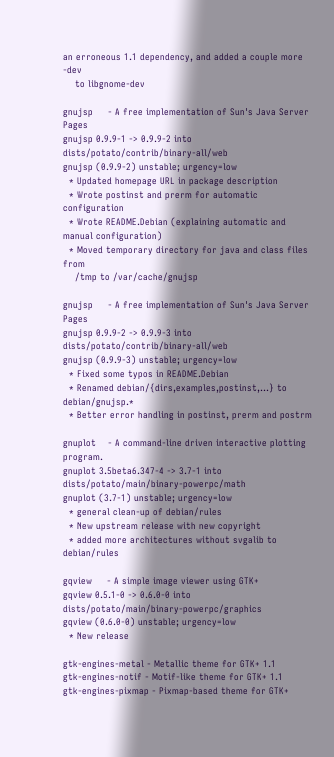an erroneous 1.1 dependency, and added a couple more -dev
    to libgnome-dev

gnujsp     - A free implementation of Sun's Java Server Pages
gnujsp 0.9.9-1 -> 0.9.9-2 into dists/potato/contrib/binary-all/web
gnujsp (0.9.9-2) unstable; urgency=low
  * Updated homepage URL in package description
  * Wrote postinst and prerm for automatic configuration
  * Wrote README.Debian (explaining automatic and manual configuration)
  * Moved temporary directory for java and class files from
    /tmp to /var/cache/gnujsp

gnujsp     - A free implementation of Sun's Java Server Pages
gnujsp 0.9.9-2 -> 0.9.9-3 into dists/potato/contrib/binary-all/web
gnujsp (0.9.9-3) unstable; urgency=low
  * Fixed some typos in README.Debian
  * Renamed debian/{dirs,examples,postinst,...} to debian/gnujsp.*
  * Better error handling in postinst, prerm and postrm

gnuplot    - A command-line driven interactive plotting program.
gnuplot 3.5beta6.347-4 -> 3.7-1 into dists/potato/main/binary-powerpc/math
gnuplot (3.7-1) unstable; urgency=low
  * general clean-up of debian/rules
  * New upstream release with new copyright
  * added more architectures without svgalib to debian/rules

gqview     - A simple image viewer using GTK+
gqview 0.5.1-0 -> 0.6.0-0 into dists/potato/main/binary-powerpc/graphics
gqview (0.6.0-0) unstable; urgency=low
  * New release

gtk-engines-metal - Metallic theme for GTK+ 1.1
gtk-engines-notif - Motif-like theme for GTK+ 1.1
gtk-engines-pixmap - Pixmap-based theme for GTK+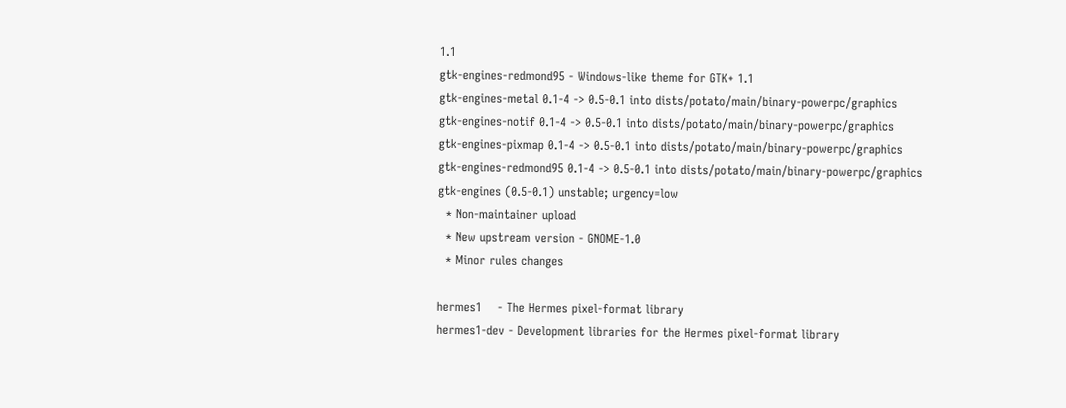1.1
gtk-engines-redmond95 - Windows-like theme for GTK+ 1.1
gtk-engines-metal 0.1-4 -> 0.5-0.1 into dists/potato/main/binary-powerpc/graphics
gtk-engines-notif 0.1-4 -> 0.5-0.1 into dists/potato/main/binary-powerpc/graphics
gtk-engines-pixmap 0.1-4 -> 0.5-0.1 into dists/potato/main/binary-powerpc/graphics
gtk-engines-redmond95 0.1-4 -> 0.5-0.1 into dists/potato/main/binary-powerpc/graphics
gtk-engines (0.5-0.1) unstable; urgency=low
  * Non-maintainer upload
  * New upstream version - GNOME-1.0
  * Minor rules changes

hermes1    - The Hermes pixel-format library
hermes1-dev - Development libraries for the Hermes pixel-format library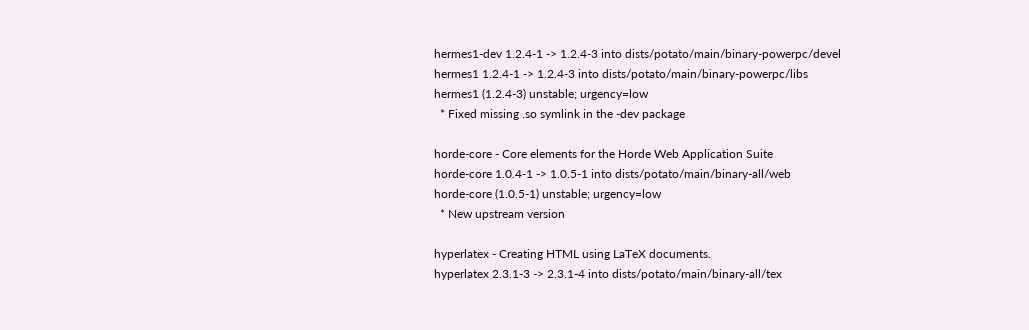hermes1-dev 1.2.4-1 -> 1.2.4-3 into dists/potato/main/binary-powerpc/devel
hermes1 1.2.4-1 -> 1.2.4-3 into dists/potato/main/binary-powerpc/libs
hermes1 (1.2.4-3) unstable; urgency=low
  * Fixed missing .so symlink in the -dev package

horde-core - Core elements for the Horde Web Application Suite
horde-core 1.0.4-1 -> 1.0.5-1 into dists/potato/main/binary-all/web
horde-core (1.0.5-1) unstable; urgency=low
  * New upstream version

hyperlatex - Creating HTML using LaTeX documents.
hyperlatex 2.3.1-3 -> 2.3.1-4 into dists/potato/main/binary-all/tex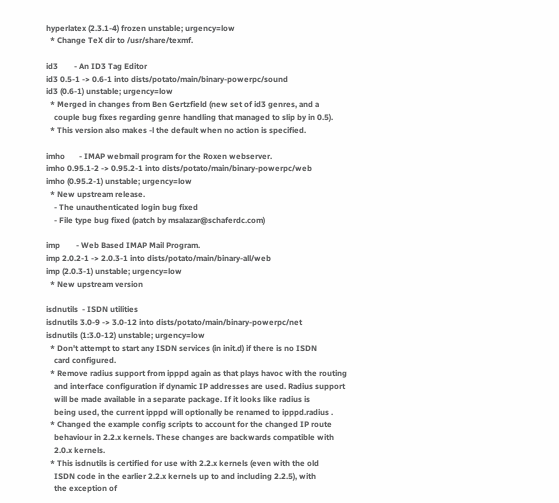hyperlatex (2.3.1-4) frozen unstable; urgency=low
  * Change TeX dir to /usr/share/texmf.

id3        - An ID3 Tag Editor
id3 0.5-1 -> 0.6-1 into dists/potato/main/binary-powerpc/sound
id3 (0.6-1) unstable; urgency=low
  * Merged in changes from Ben Gertzfield (new set of id3 genres, and a
    couple bug fixes regarding genre handling that managed to slip by in 0.5).
  * This version also makes -l the default when no action is specified.

imho       - IMAP webmail program for the Roxen webserver.
imho 0.95.1-2 -> 0.95.2-1 into dists/potato/main/binary-powerpc/web
imho (0.95.2-1) unstable; urgency=low
  * New upstream release.
    - The unauthenticated login bug fixed
    - File type bug fixed (patch by msalazar@schaferdc.com)

imp        - Web Based IMAP Mail Program.
imp 2.0.2-1 -> 2.0.3-1 into dists/potato/main/binary-all/web
imp (2.0.3-1) unstable; urgency=low
  * New upstream version

isdnutils  - ISDN utilities
isdnutils 3.0-9 -> 3.0-12 into dists/potato/main/binary-powerpc/net
isdnutils (1:3.0-12) unstable; urgency=low
  * Don't attempt to start any ISDN services (in init.d) if there is no ISDN
    card configured.
  * Remove radius support from ipppd again as that plays havoc with the routing
    and interface configuration if dynamic IP addresses are used. Radius support
    will be made available in a separate package. If it looks like radius is
    being used, the current ipppd will optionally be renamed to ipppd.radius .
  * Changed the example config scripts to account for the changed IP route
    behaviour in 2.2.x kernels. These changes are backwards compatible with
    2.0.x kernels.
  * This isdnutils is certified for use with 2.2.x kernels (even with the old
    ISDN code in the earlier 2.2.x kernels up to and including 2.2.5), with
    the exception of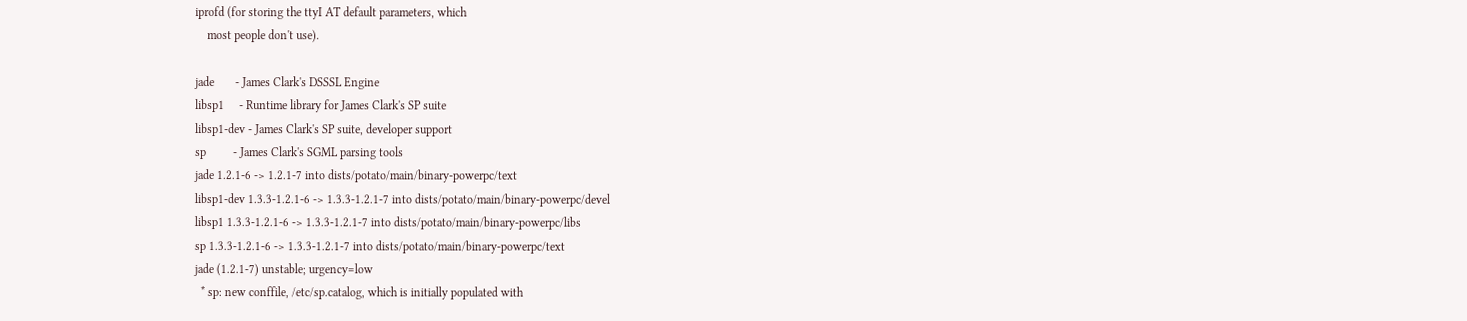iprofd (for storing the ttyI AT default parameters, which
    most people don't use).

jade       - James Clark's DSSSL Engine
libsp1     - Runtime library for James Clark's SP suite
libsp1-dev - James Clark's SP suite, developer support
sp         - James Clark's SGML parsing tools
jade 1.2.1-6 -> 1.2.1-7 into dists/potato/main/binary-powerpc/text
libsp1-dev 1.3.3-1.2.1-6 -> 1.3.3-1.2.1-7 into dists/potato/main/binary-powerpc/devel
libsp1 1.3.3-1.2.1-6 -> 1.3.3-1.2.1-7 into dists/potato/main/binary-powerpc/libs
sp 1.3.3-1.2.1-6 -> 1.3.3-1.2.1-7 into dists/potato/main/binary-powerpc/text
jade (1.2.1-7) unstable; urgency=low
  * sp: new conffile, /etc/sp.catalog, which is initially populated with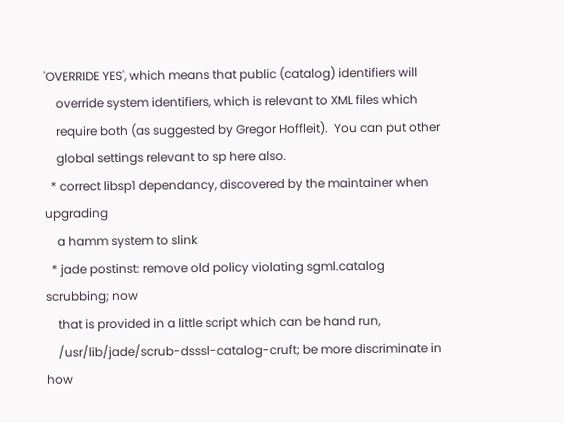'OVERRIDE YES', which means that public (catalog) identifiers will
    override system identifiers, which is relevant to XML files which
    require both (as suggested by Gregor Hoffleit).  You can put other
    global settings relevant to sp here also.
  * correct libsp1 dependancy, discovered by the maintainer when upgrading
    a hamm system to slink
  * jade postinst: remove old policy violating sgml.catalog scrubbing; now
    that is provided in a little script which can be hand run,
    /usr/lib/jade/scrub-dsssl-catalog-cruft; be more discriminate in how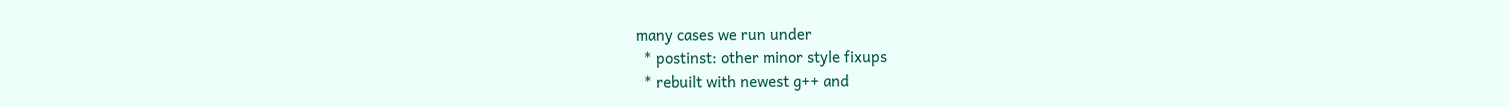many cases we run under
  * postinst: other minor style fixups
  * rebuilt with newest g++ and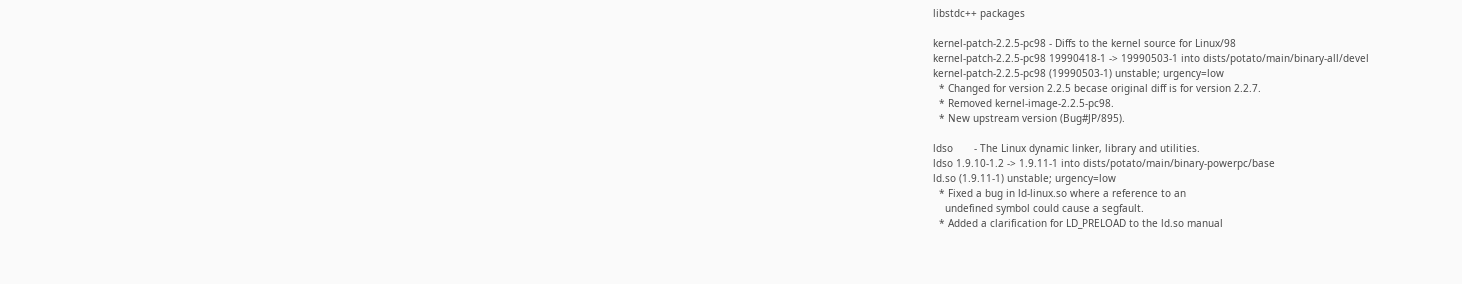libstdc++ packages

kernel-patch-2.2.5-pc98 - Diffs to the kernel source for Linux/98
kernel-patch-2.2.5-pc98 19990418-1 -> 19990503-1 into dists/potato/main/binary-all/devel
kernel-patch-2.2.5-pc98 (19990503-1) unstable; urgency=low
  * Changed for version 2.2.5 becase original diff is for version 2.2.7.
  * Removed kernel-image-2.2.5-pc98.
  * New upstream version (Bug#JP/895).

ldso       - The Linux dynamic linker, library and utilities.
ldso 1.9.10-1.2 -> 1.9.11-1 into dists/potato/main/binary-powerpc/base
ld.so (1.9.11-1) unstable; urgency=low
  * Fixed a bug in ld-linux.so where a reference to an
    undefined symbol could cause a segfault.
  * Added a clarification for LD_PRELOAD to the ld.so manual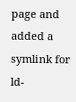page and added a symlink for ld-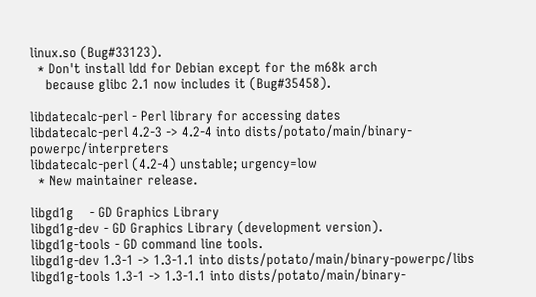linux.so (Bug#33123).
  * Don't install ldd for Debian except for the m68k arch
    because glibc 2.1 now includes it (Bug#35458).

libdatecalc-perl - Perl library for accessing dates
libdatecalc-perl 4.2-3 -> 4.2-4 into dists/potato/main/binary-powerpc/interpreters
libdatecalc-perl (4.2-4) unstable; urgency=low
  * New maintainer release.

libgd1g    - GD Graphics Library
libgd1g-dev - GD Graphics Library (development version).
libgd1g-tools - GD command line tools.
libgd1g-dev 1.3-1 -> 1.3-1.1 into dists/potato/main/binary-powerpc/libs
libgd1g-tools 1.3-1 -> 1.3-1.1 into dists/potato/main/binary-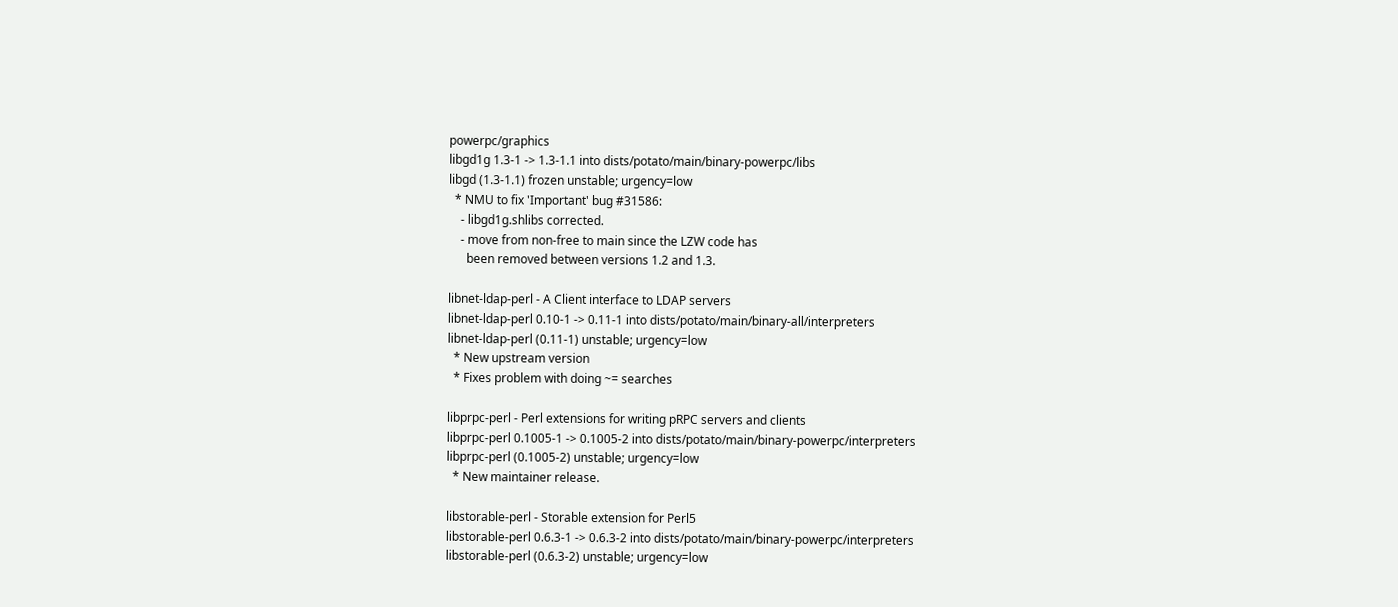powerpc/graphics
libgd1g 1.3-1 -> 1.3-1.1 into dists/potato/main/binary-powerpc/libs
libgd (1.3-1.1) frozen unstable; urgency=low
  * NMU to fix 'Important' bug #31586:
    - libgd1g.shlibs corrected.
    - move from non-free to main since the LZW code has
      been removed between versions 1.2 and 1.3.

libnet-ldap-perl - A Client interface to LDAP servers
libnet-ldap-perl 0.10-1 -> 0.11-1 into dists/potato/main/binary-all/interpreters
libnet-ldap-perl (0.11-1) unstable; urgency=low
  * New upstream version
  * Fixes problem with doing ~= searches

libprpc-perl - Perl extensions for writing pRPC servers and clients
libprpc-perl 0.1005-1 -> 0.1005-2 into dists/potato/main/binary-powerpc/interpreters
libprpc-perl (0.1005-2) unstable; urgency=low
  * New maintainer release.

libstorable-perl - Storable extension for Perl5
libstorable-perl 0.6.3-1 -> 0.6.3-2 into dists/potato/main/binary-powerpc/interpreters
libstorable-perl (0.6.3-2) unstable; urgency=low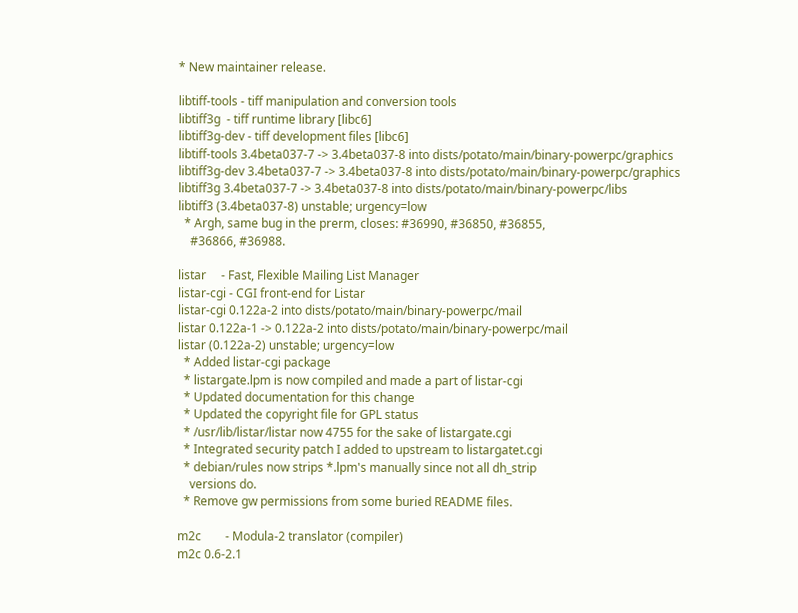* New maintainer release.

libtiff-tools - tiff manipulation and conversion tools
libtiff3g  - tiff runtime library [libc6]
libtiff3g-dev - tiff development files [libc6]
libtiff-tools 3.4beta037-7 -> 3.4beta037-8 into dists/potato/main/binary-powerpc/graphics
libtiff3g-dev 3.4beta037-7 -> 3.4beta037-8 into dists/potato/main/binary-powerpc/graphics
libtiff3g 3.4beta037-7 -> 3.4beta037-8 into dists/potato/main/binary-powerpc/libs
libtiff3 (3.4beta037-8) unstable; urgency=low
  * Argh, same bug in the prerm, closes: #36990, #36850, #36855,
    #36866, #36988.

listar     - Fast, Flexible Mailing List Manager
listar-cgi - CGI front-end for Listar
listar-cgi 0.122a-2 into dists/potato/main/binary-powerpc/mail
listar 0.122a-1 -> 0.122a-2 into dists/potato/main/binary-powerpc/mail
listar (0.122a-2) unstable; urgency=low
  * Added listar-cgi package
  * listargate.lpm is now compiled and made a part of listar-cgi
  * Updated documentation for this change
  * Updated the copyright file for GPL status
  * /usr/lib/listar/listar now 4755 for the sake of listargate.cgi
  * Integrated security patch I added to upstream to listargatet.cgi
  * debian/rules now strips *.lpm's manually since not all dh_strip
    versions do.
  * Remove gw permissions from some buried README files.

m2c        - Modula-2 translator (compiler)
m2c 0.6-2.1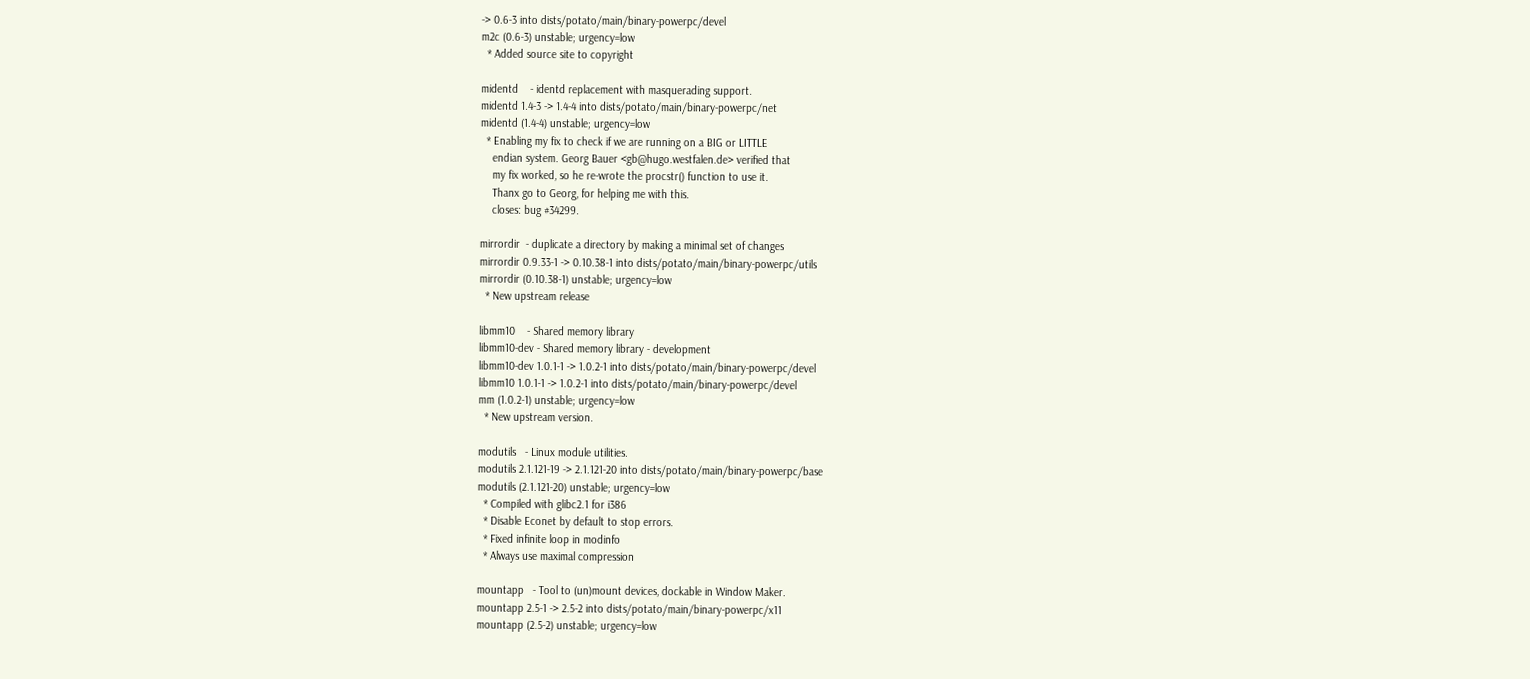-> 0.6-3 into dists/potato/main/binary-powerpc/devel
m2c (0.6-3) unstable; urgency=low
  * Added source site to copyright

midentd    - identd replacement with masquerading support.
midentd 1.4-3 -> 1.4-4 into dists/potato/main/binary-powerpc/net
midentd (1.4-4) unstable; urgency=low
  * Enabling my fix to check if we are running on a BIG or LITTLE
    endian system. Georg Bauer <gb@hugo.westfalen.de> verified that
    my fix worked, so he re-wrote the procstr() function to use it.
    Thanx go to Georg, for helping me with this.
    closes: bug #34299.

mirrordir  - duplicate a directory by making a minimal set of changes
mirrordir 0.9.33-1 -> 0.10.38-1 into dists/potato/main/binary-powerpc/utils
mirrordir (0.10.38-1) unstable; urgency=low
  * New upstream release

libmm10    - Shared memory library
libmm10-dev - Shared memory library - development
libmm10-dev 1.0.1-1 -> 1.0.2-1 into dists/potato/main/binary-powerpc/devel
libmm10 1.0.1-1 -> 1.0.2-1 into dists/potato/main/binary-powerpc/devel
mm (1.0.2-1) unstable; urgency=low
  * New upstream version.

modutils   - Linux module utilities.
modutils 2.1.121-19 -> 2.1.121-20 into dists/potato/main/binary-powerpc/base
modutils (2.1.121-20) unstable; urgency=low
  * Compiled with glibc2.1 for i386
  * Disable Econet by default to stop errors.
  * Fixed infinite loop in modinfo
  * Always use maximal compression

mountapp   - Tool to (un)mount devices, dockable in Window Maker.
mountapp 2.5-1 -> 2.5-2 into dists/potato/main/binary-powerpc/x11
mountapp (2.5-2) unstable; urgency=low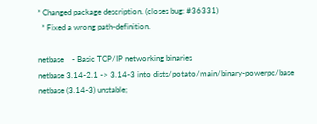* Changed package description. (closes bug: #36331)
  * Fixed a wrong path-definition.

netbase    - Basic TCP/IP networking binaries
netbase 3.14-2.1 -> 3.14-3 into dists/potato/main/binary-powerpc/base
netbase (3.14-3) unstable;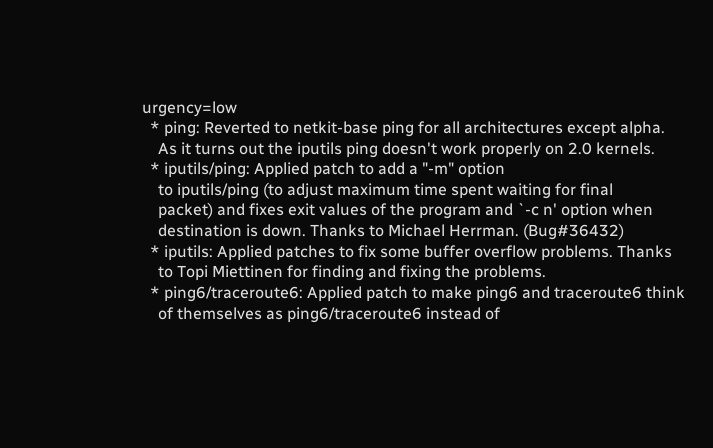urgency=low
  * ping: Reverted to netkit-base ping for all architectures except alpha.
    As it turns out the iputils ping doesn't work properly on 2.0 kernels.
  * iputils/ping: Applied patch to add a "-m" option
    to iputils/ping (to adjust maximum time spent waiting for final
    packet) and fixes exit values of the program and `-c n' option when
    destination is down. Thanks to Michael Herrman. (Bug#36432)
  * iputils: Applied patches to fix some buffer overflow problems. Thanks
    to Topi Miettinen for finding and fixing the problems.
  * ping6/traceroute6: Applied patch to make ping6 and traceroute6 think
    of themselves as ping6/traceroute6 instead of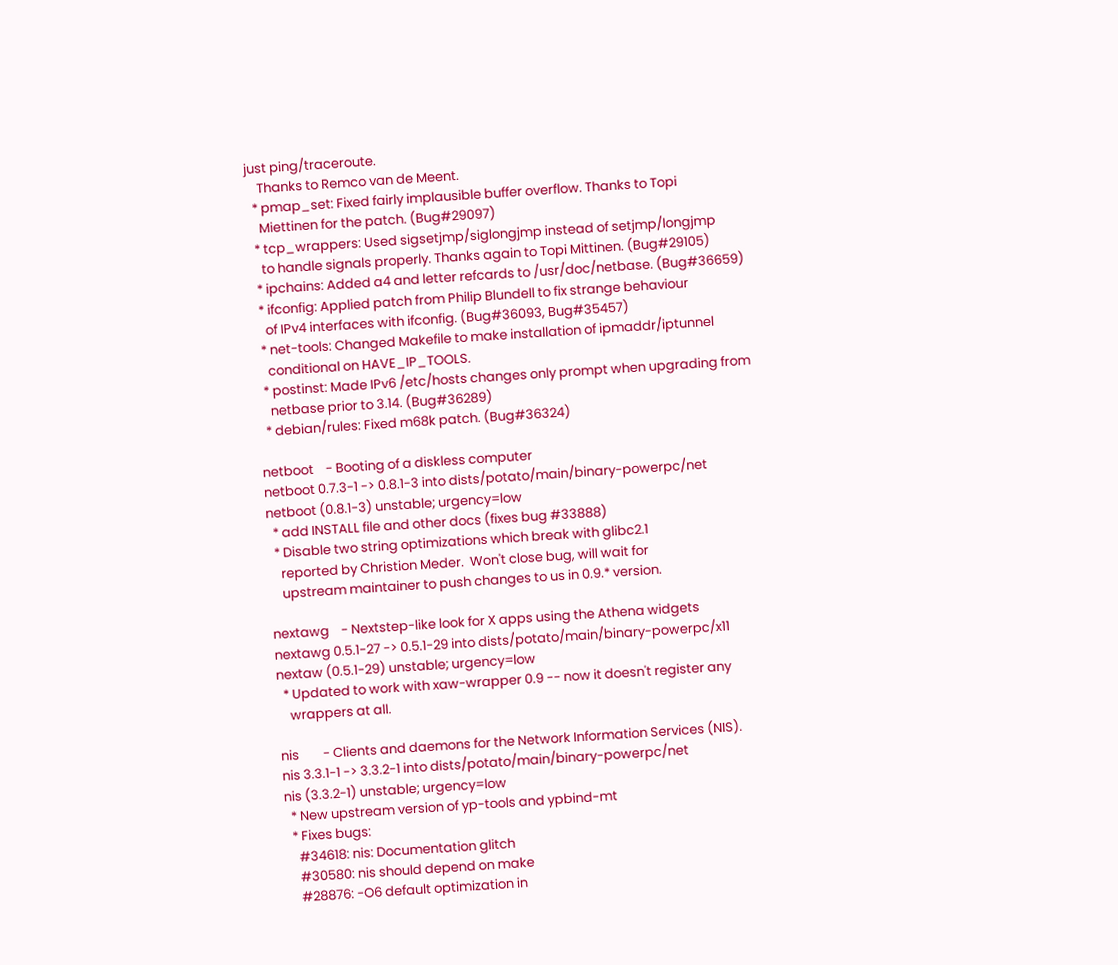just ping/traceroute.
    Thanks to Remco van de Meent.
  * pmap_set: Fixed fairly implausible buffer overflow. Thanks to Topi
    Miettinen for the patch. (Bug#29097)
  * tcp_wrappers: Used sigsetjmp/siglongjmp instead of setjmp/longjmp
    to handle signals properly. Thanks again to Topi Mittinen. (Bug#29105)
  * ipchains: Added a4 and letter refcards to /usr/doc/netbase. (Bug#36659)
  * ifconfig: Applied patch from Philip Blundell to fix strange behaviour
    of IPv4 interfaces with ifconfig. (Bug#36093, Bug#35457)
  * net-tools: Changed Makefile to make installation of ipmaddr/iptunnel
    conditional on HAVE_IP_TOOLS.
  * postinst: Made IPv6 /etc/hosts changes only prompt when upgrading from
    netbase prior to 3.14. (Bug#36289)
  * debian/rules: Fixed m68k patch. (Bug#36324)

netboot    - Booting of a diskless computer
netboot 0.7.3-1 -> 0.8.1-3 into dists/potato/main/binary-powerpc/net
netboot (0.8.1-3) unstable; urgency=low
  * add INSTALL file and other docs (fixes bug #33888)
  * Disable two string optimizations which break with glibc2.1
    reported by Christion Meder.  Won't close bug, will wait for
    upstream maintainer to push changes to us in 0.9.* version.

nextawg    - Nextstep-like look for X apps using the Athena widgets
nextawg 0.5.1-27 -> 0.5.1-29 into dists/potato/main/binary-powerpc/x11
nextaw (0.5.1-29) unstable; urgency=low
  * Updated to work with xaw-wrapper 0.9 -- now it doesn't register any
    wrappers at all.

nis        - Clients and daemons for the Network Information Services (NIS).
nis 3.3.1-1 -> 3.3.2-1 into dists/potato/main/binary-powerpc/net
nis (3.3.2-1) unstable; urgency=low
  * New upstream version of yp-tools and ypbind-mt
  * Fixes bugs:
    #34618: nis: Documentation glitch
    #30580: nis should depend on make
    #28876: -O6 default optimization in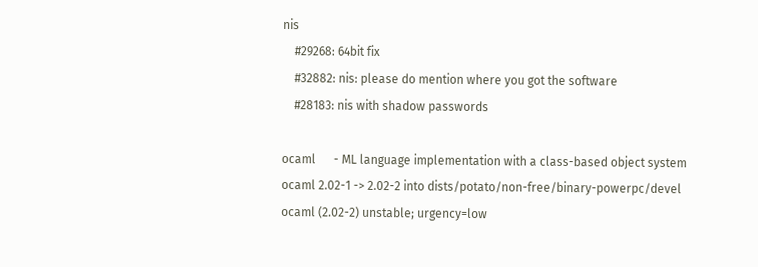nis
    #29268: 64bit fix
    #32882: nis: please do mention where you got the software
    #28183: nis with shadow passwords

ocaml      - ML language implementation with a class-based object system
ocaml 2.02-1 -> 2.02-2 into dists/potato/non-free/binary-powerpc/devel
ocaml (2.02-2) unstable; urgency=low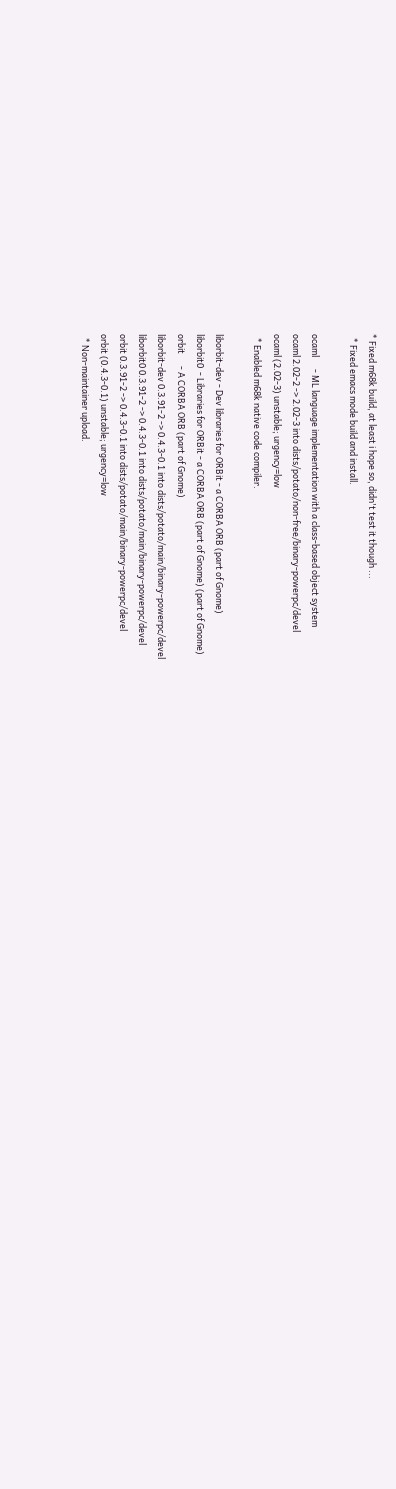* Fixed m68k build, at least i hope so, didn't test it though ...
  * Fixed emacs mode build and install.

ocaml      - ML language implementation with a class-based object system
ocaml 2.02-2 -> 2.02-3 into dists/potato/non-free/binary-powerpc/devel
ocaml (2.02-3) unstable; urgency=low
  * Enabled m68k native code compiler.

liborbit-dev - Dev libraries for ORBit - a CORBA ORB (part of Gnome)
liborbit0  - Libraries for ORBit - a CORBA ORB (part of Gnome) (part of Gnome)
orbit      - A CORBA ORB (part of Gnome)
liborbit-dev 0.3.91-2 -> 0.4.3-0.1 into dists/potato/main/binary-powerpc/devel
liborbit0 0.3.91-2 -> 0.4.3-0.1 into dists/potato/main/binary-powerpc/devel
orbit 0.3.91-2 -> 0.4.3-0.1 into dists/potato/main/binary-powerpc/devel
orbit (0.4.3-0.1) unstable; urgency=low
  * Non-maintainer upload.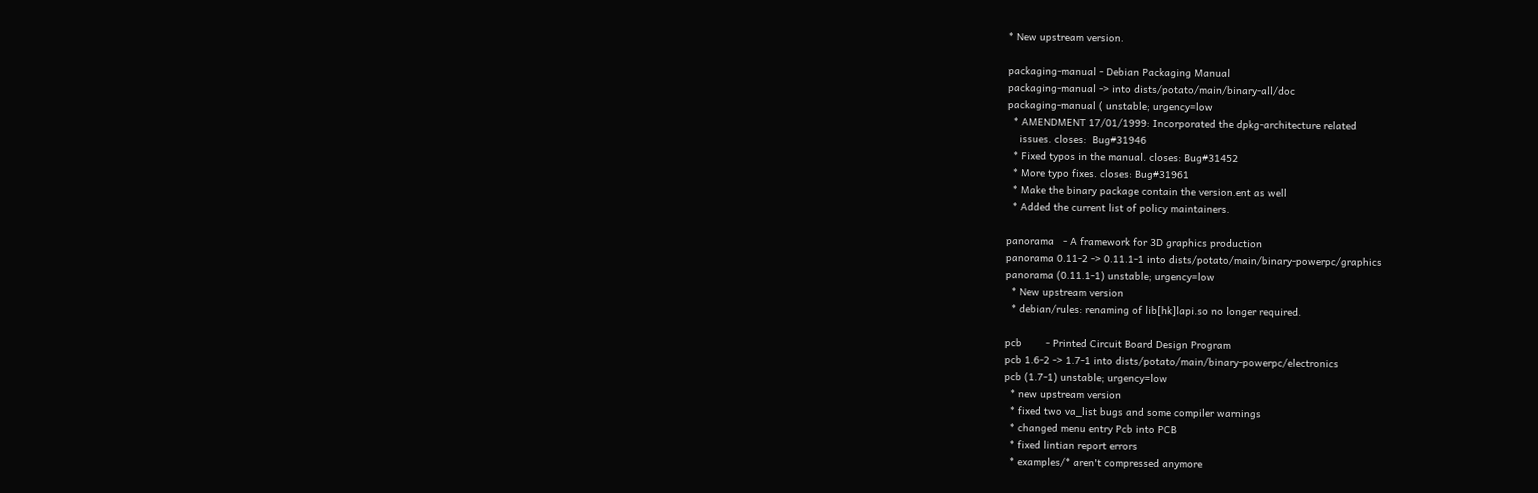* New upstream version.

packaging-manual - Debian Packaging Manual
packaging-manual -> into dists/potato/main/binary-all/doc
packaging-manual ( unstable; urgency=low
  * AMENDMENT 17/01/1999: Incorporated the dpkg-architecture related
    issues. closes:  Bug#31946
  * Fixed typos in the manual. closes: Bug#31452
  * More typo fixes. closes: Bug#31961
  * Make the binary package contain the version.ent as well
  * Added the current list of policy maintainers.

panorama   - A framework for 3D graphics production
panorama 0.11-2 -> 0.11.1-1 into dists/potato/main/binary-powerpc/graphics
panorama (0.11.1-1) unstable; urgency=low
  * New upstream version
  * debian/rules: renaming of lib[hk]lapi.so no longer required.

pcb        - Printed Circuit Board Design Program
pcb 1.6-2 -> 1.7-1 into dists/potato/main/binary-powerpc/electronics
pcb (1.7-1) unstable; urgency=low
  * new upstream version
  * fixed two va_list bugs and some compiler warnings
  * changed menu entry Pcb into PCB
  * fixed lintian report errors
  * examples/* aren't compressed anymore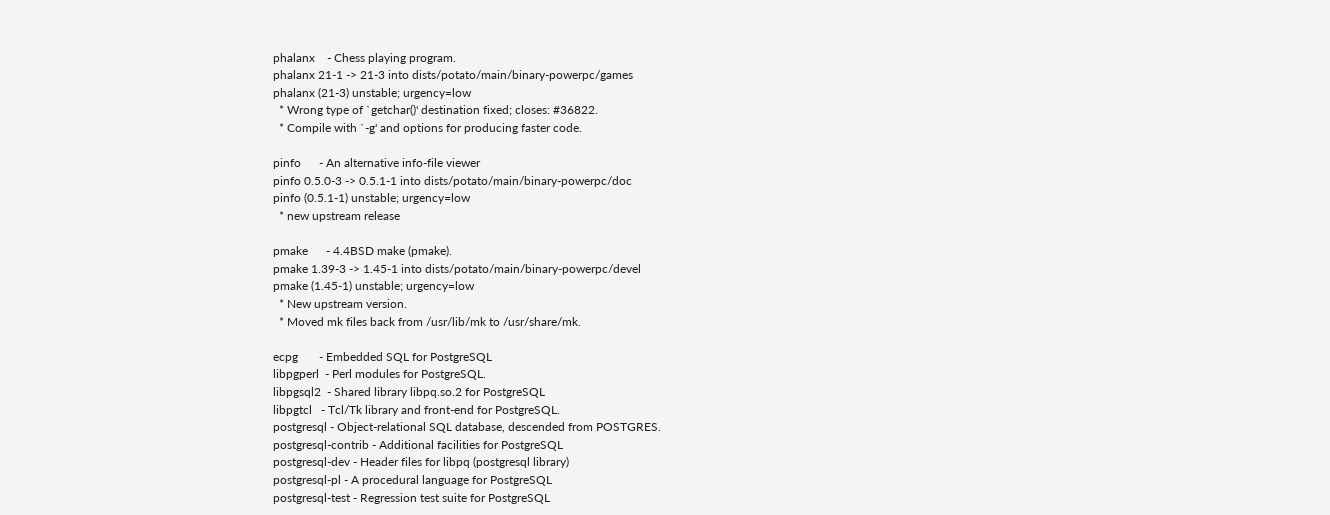phalanx    - Chess playing program.
phalanx 21-1 -> 21-3 into dists/potato/main/binary-powerpc/games
phalanx (21-3) unstable; urgency=low
  * Wrong type of `getchar()' destination fixed; closes: #36822.
  * Compile with `-g' and options for producing faster code.

pinfo      - An alternative info-file viewer
pinfo 0.5.0-3 -> 0.5.1-1 into dists/potato/main/binary-powerpc/doc
pinfo (0.5.1-1) unstable; urgency=low
  * new upstream release

pmake      - 4.4BSD make (pmake).
pmake 1.39-3 -> 1.45-1 into dists/potato/main/binary-powerpc/devel
pmake (1.45-1) unstable; urgency=low
  * New upstream version.
  * Moved mk files back from /usr/lib/mk to /usr/share/mk.

ecpg       - Embedded SQL for PostgreSQL
libpgperl  - Perl modules for PostgreSQL.
libpgsql2  - Shared library libpq.so.2 for PostgreSQL
libpgtcl   - Tcl/Tk library and front-end for PostgreSQL.
postgresql - Object-relational SQL database, descended from POSTGRES.
postgresql-contrib - Additional facilities for PostgreSQL
postgresql-dev - Header files for libpq (postgresql library)
postgresql-pl - A procedural language for PostgreSQL
postgresql-test - Regression test suite for PostgreSQL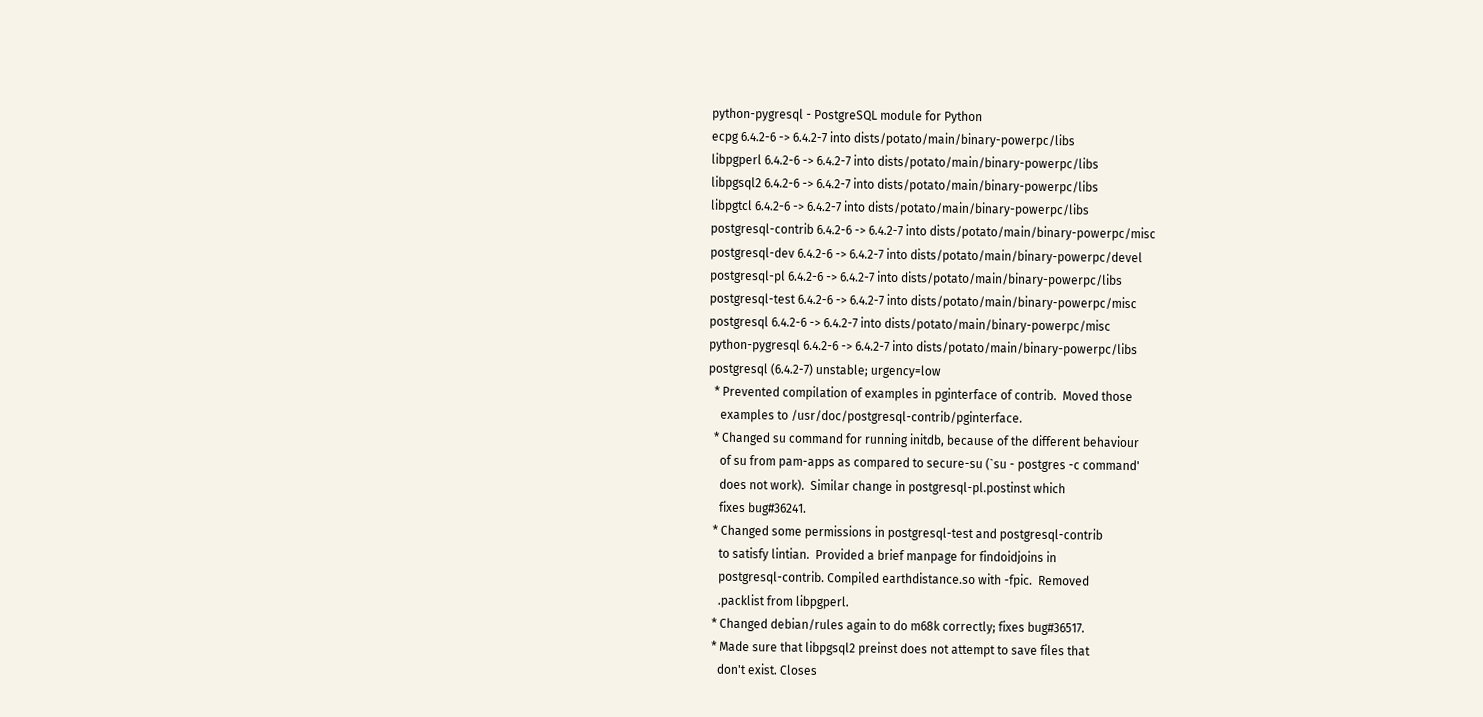python-pygresql - PostgreSQL module for Python
ecpg 6.4.2-6 -> 6.4.2-7 into dists/potato/main/binary-powerpc/libs
libpgperl 6.4.2-6 -> 6.4.2-7 into dists/potato/main/binary-powerpc/libs
libpgsql2 6.4.2-6 -> 6.4.2-7 into dists/potato/main/binary-powerpc/libs
libpgtcl 6.4.2-6 -> 6.4.2-7 into dists/potato/main/binary-powerpc/libs
postgresql-contrib 6.4.2-6 -> 6.4.2-7 into dists/potato/main/binary-powerpc/misc
postgresql-dev 6.4.2-6 -> 6.4.2-7 into dists/potato/main/binary-powerpc/devel
postgresql-pl 6.4.2-6 -> 6.4.2-7 into dists/potato/main/binary-powerpc/libs
postgresql-test 6.4.2-6 -> 6.4.2-7 into dists/potato/main/binary-powerpc/misc
postgresql 6.4.2-6 -> 6.4.2-7 into dists/potato/main/binary-powerpc/misc
python-pygresql 6.4.2-6 -> 6.4.2-7 into dists/potato/main/binary-powerpc/libs
postgresql (6.4.2-7) unstable; urgency=low
  * Prevented compilation of examples in pginterface of contrib.  Moved those
    examples to /usr/doc/postgresql-contrib/pginterface.
  * Changed su command for running initdb, because of the different behaviour
    of su from pam-apps as compared to secure-su (`su - postgres -c command'
    does not work).  Similar change in postgresql-pl.postinst which
    fixes bug#36241.
  * Changed some permissions in postgresql-test and postgresql-contrib
    to satisfy lintian.  Provided a brief manpage for findoidjoins in
    postgresql-contrib. Compiled earthdistance.so with -fpic.  Removed
    .packlist from libpgperl.
  * Changed debian/rules again to do m68k correctly; fixes bug#36517.
  * Made sure that libpgsql2 preinst does not attempt to save files that
    don't exist. Closes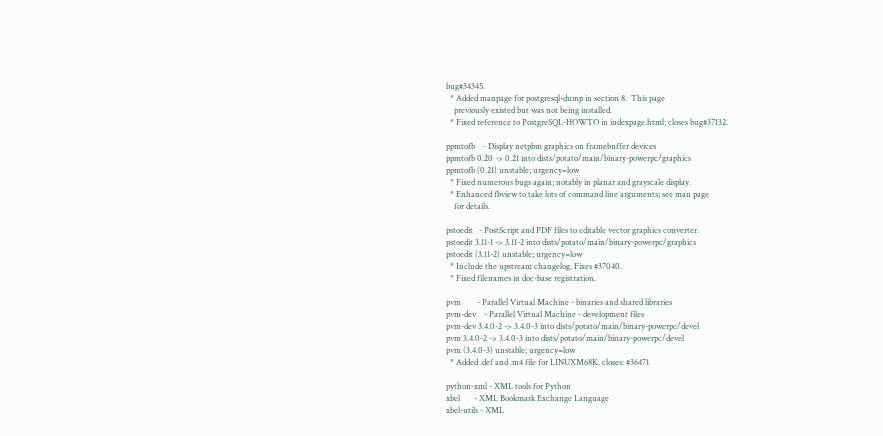bug#34345.
  * Added manpage for postgresql-dump in section 8.  This page
    previously existed but was not being installed.
  * Fixed reference to PostgreSQL-HOWTO in indexpage.html; closes bug#37132.

ppmtofb    - Display netpbm graphics on framebuffer devices
ppmtofb 0.20 -> 0.21 into dists/potato/main/binary-powerpc/graphics
ppmtofb (0.21) unstable; urgency=low
  * Fixed numerous bugs again; notably in planar and grayscale display.
  * Enhanced fbview to take lots of command line arguments; see man page
    for details.

pstoedit   - PostScript and PDF files to editable vector graphics converter.
pstoedit 3.11-1 -> 3.11-2 into dists/potato/main/binary-powerpc/graphics
pstoedit (3.11-2) unstable; urgency=low
  * Include the upstream changelog. Fixes #37040.
  * Fixed filenames in doc-base registration.

pvm        - Parallel Virtual Machine - binaries and shared libraries
pvm-dev    - Parallel Virtual Machine - development files
pvm-dev 3.4.0-2 -> 3.4.0-3 into dists/potato/main/binary-powerpc/devel
pvm 3.4.0-2 -> 3.4.0-3 into dists/potato/main/binary-powerpc/devel
pvm (3.4.0-3) unstable; urgency=low
  * Added .def and .m4 file for LINUXM68K. closes: #36471

python-xml - XML tools for Python
xbel       - XML Bookmark Exchange Language
xbel-utils - XML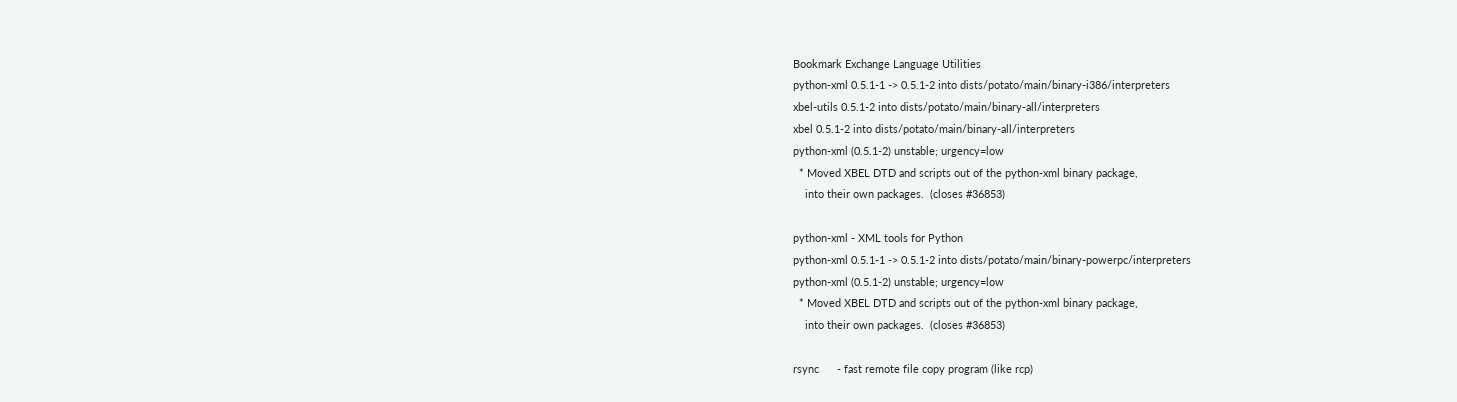Bookmark Exchange Language Utilities
python-xml 0.5.1-1 -> 0.5.1-2 into dists/potato/main/binary-i386/interpreters
xbel-utils 0.5.1-2 into dists/potato/main/binary-all/interpreters
xbel 0.5.1-2 into dists/potato/main/binary-all/interpreters
python-xml (0.5.1-2) unstable; urgency=low
  * Moved XBEL DTD and scripts out of the python-xml binary package,
    into their own packages.  (closes #36853)

python-xml - XML tools for Python
python-xml 0.5.1-1 -> 0.5.1-2 into dists/potato/main/binary-powerpc/interpreters
python-xml (0.5.1-2) unstable; urgency=low
  * Moved XBEL DTD and scripts out of the python-xml binary package,
    into their own packages.  (closes #36853)

rsync      - fast remote file copy program (like rcp)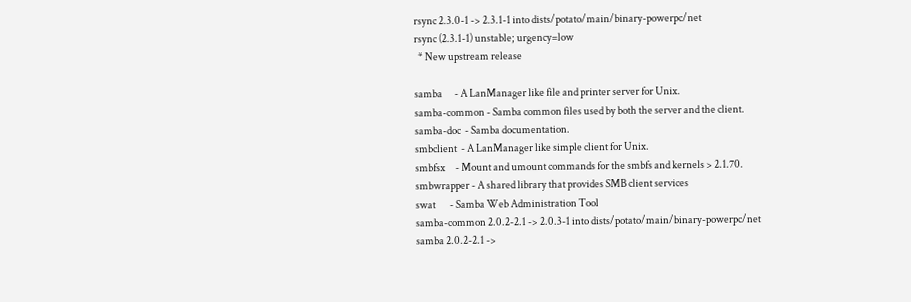rsync 2.3.0-1 -> 2.3.1-1 into dists/potato/main/binary-powerpc/net
rsync (2.3.1-1) unstable; urgency=low
  * New upstream release

samba      - A LanManager like file and printer server for Unix.
samba-common - Samba common files used by both the server and the client.
samba-doc  - Samba documentation.
smbclient  - A LanManager like simple client for Unix.
smbfsx     - Mount and umount commands for the smbfs and kernels > 2.1.70.
smbwrapper - A shared library that provides SMB client services
swat       - Samba Web Administration Tool
samba-common 2.0.2-2.1 -> 2.0.3-1 into dists/potato/main/binary-powerpc/net
samba 2.0.2-2.1 ->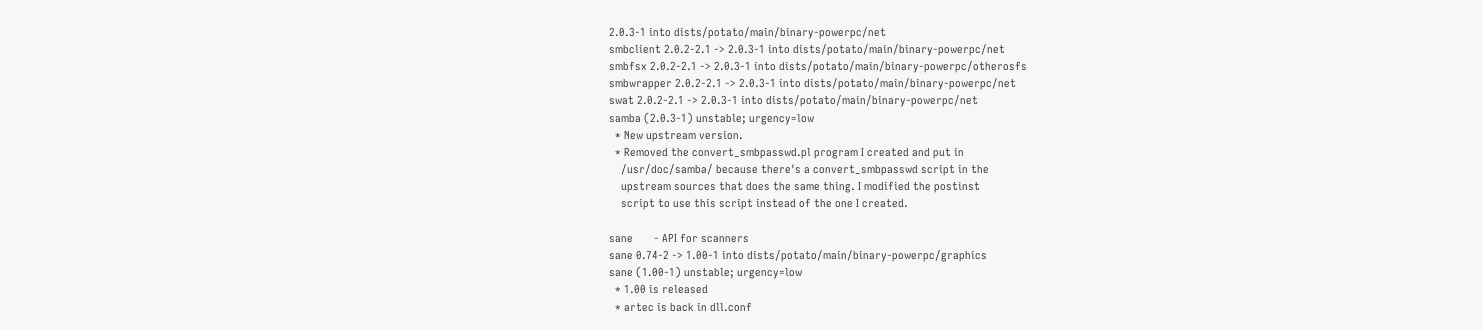2.0.3-1 into dists/potato/main/binary-powerpc/net
smbclient 2.0.2-2.1 -> 2.0.3-1 into dists/potato/main/binary-powerpc/net
smbfsx 2.0.2-2.1 -> 2.0.3-1 into dists/potato/main/binary-powerpc/otherosfs
smbwrapper 2.0.2-2.1 -> 2.0.3-1 into dists/potato/main/binary-powerpc/net
swat 2.0.2-2.1 -> 2.0.3-1 into dists/potato/main/binary-powerpc/net
samba (2.0.3-1) unstable; urgency=low
  * New upstream version.
  * Removed the convert_smbpasswd.pl program I created and put in
    /usr/doc/samba/ because there's a convert_smbpasswd script in the
    upstream sources that does the same thing. I modified the postinst
    script to use this script instead of the one I created.

sane       - API for scanners
sane 0.74-2 -> 1.00-1 into dists/potato/main/binary-powerpc/graphics
sane (1.00-1) unstable; urgency=low
  * 1.00 is released
  * artec is back in dll.conf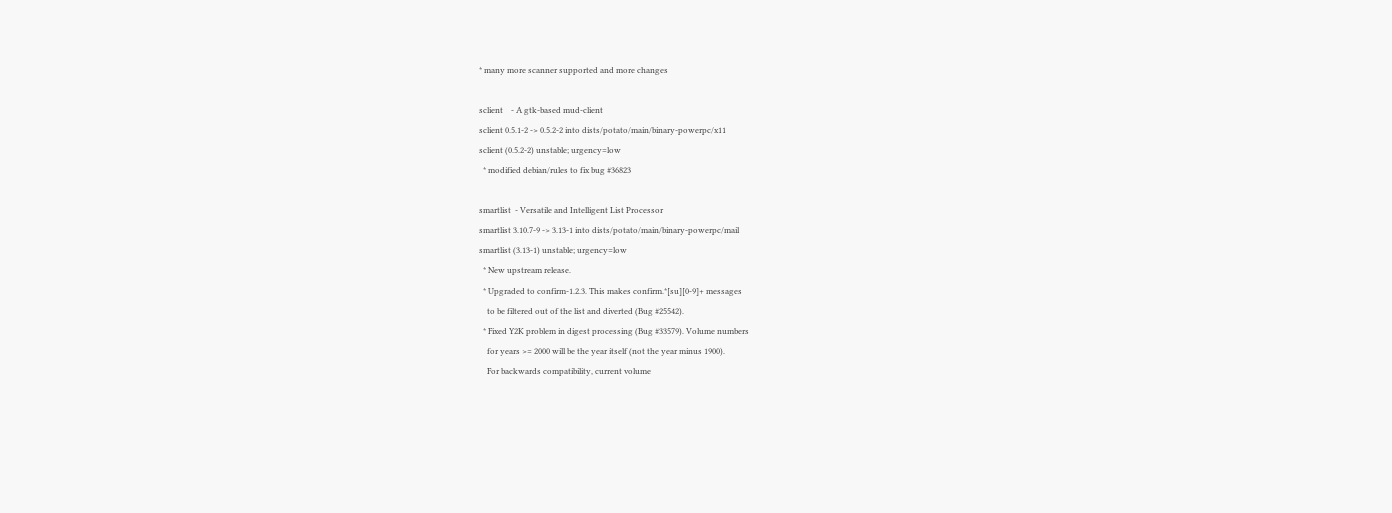* many more scanner supported and more changes

sclient    - A gtk-based mud-client
sclient 0.5.1-2 -> 0.5.2-2 into dists/potato/main/binary-powerpc/x11
sclient (0.5.2-2) unstable; urgency=low
  * modified debian/rules to fix bug #36823

smartlist  - Versatile and Intelligent List Processor
smartlist 3.10.7-9 -> 3.13-1 into dists/potato/main/binary-powerpc/mail
smartlist (3.13-1) unstable; urgency=low
  * New upstream release.
  * Upgraded to confirm-1.2.3. This makes confirm.*[su][0-9]+ messages
    to be filtered out of the list and diverted (Bug #25542).
  * Fixed Y2K problem in digest processing (Bug #33579). Volume numbers
    for years >= 2000 will be the year itself (not the year minus 1900).
    For backwards compatibility, current volume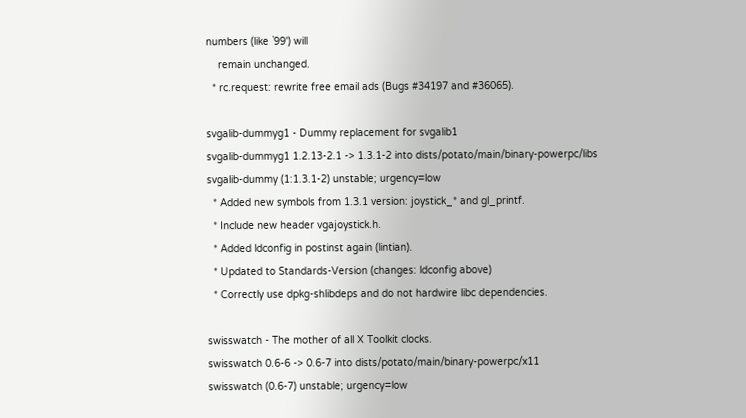numbers (like `99') will
    remain unchanged.
  * rc.request: rewrite free email ads (Bugs #34197 and #36065).

svgalib-dummyg1 - Dummy replacement for svgalib1
svgalib-dummyg1 1.2.13-2.1 -> 1.3.1-2 into dists/potato/main/binary-powerpc/libs
svgalib-dummy (1:1.3.1-2) unstable; urgency=low
  * Added new symbols from 1.3.1 version: joystick_* and gl_printf.
  * Include new header vgajoystick.h.
  * Added ldconfig in postinst again (lintian).
  * Updated to Standards-Version (changes: ldconfig above)
  * Correctly use dpkg-shlibdeps and do not hardwire libc dependencies.

swisswatch - The mother of all X Toolkit clocks.
swisswatch 0.6-6 -> 0.6-7 into dists/potato/main/binary-powerpc/x11
swisswatch (0.6-7) unstable; urgency=low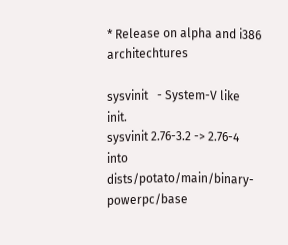* Release on alpha and i386 architechtures

sysvinit   - System-V like init.
sysvinit 2.76-3.2 -> 2.76-4 into dists/potato/main/binary-powerpc/base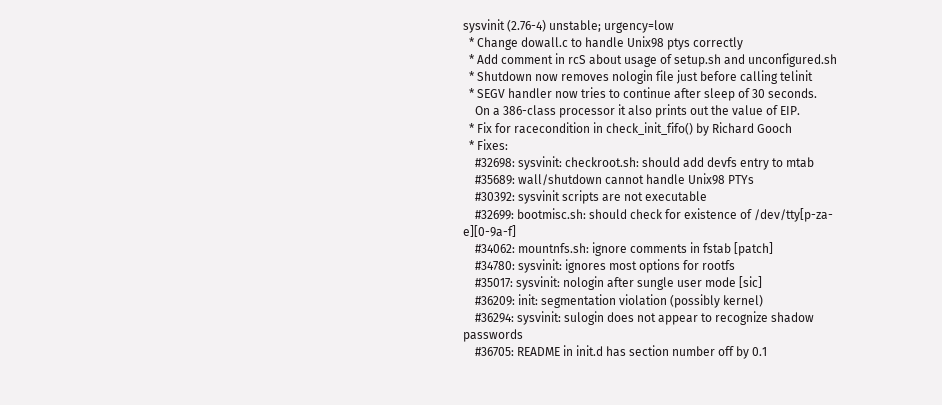sysvinit (2.76-4) unstable; urgency=low
  * Change dowall.c to handle Unix98 ptys correctly
  * Add comment in rcS about usage of setup.sh and unconfigured.sh
  * Shutdown now removes nologin file just before calling telinit
  * SEGV handler now tries to continue after sleep of 30 seconds.
    On a 386-class processor it also prints out the value of EIP.
  * Fix for racecondition in check_init_fifo() by Richard Gooch
  * Fixes:
    #32698: sysvinit: checkroot.sh: should add devfs entry to mtab
    #35689: wall/shutdown cannot handle Unix98 PTYs
    #30392: sysvinit scripts are not executable
    #32699: bootmisc.sh: should check for existence of /dev/tty[p-za-e][0-9a-f]
    #34062: mountnfs.sh: ignore comments in fstab [patch]
    #34780: sysvinit: ignores most options for rootfs
    #35017: sysvinit: nologin after sungle user mode [sic]
    #36209: init: segmentation violation (possibly kernel)
    #36294: sysvinit: sulogin does not appear to recognize shadow passwords
    #36705: README in init.d has section number off by 0.1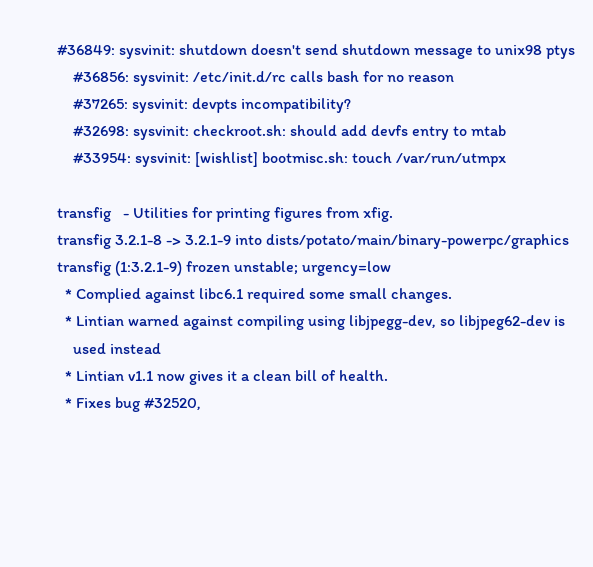#36849: sysvinit: shutdown doesn't send shutdown message to unix98 ptys
    #36856: sysvinit: /etc/init.d/rc calls bash for no reason
    #37265: sysvinit: devpts incompatibility?
    #32698: sysvinit: checkroot.sh: should add devfs entry to mtab
    #33954: sysvinit: [wishlist] bootmisc.sh: touch /var/run/utmpx

transfig   - Utilities for printing figures from xfig.
transfig 3.2.1-8 -> 3.2.1-9 into dists/potato/main/binary-powerpc/graphics
transfig (1:3.2.1-9) frozen unstable; urgency=low
  * Complied against libc6.1 required some small changes.
  * Lintian warned against compiling using libjpegg-dev, so libjpeg62-dev is
    used instead
  * Lintian v1.1 now gives it a clean bill of health.
  * Fixes bug #32520,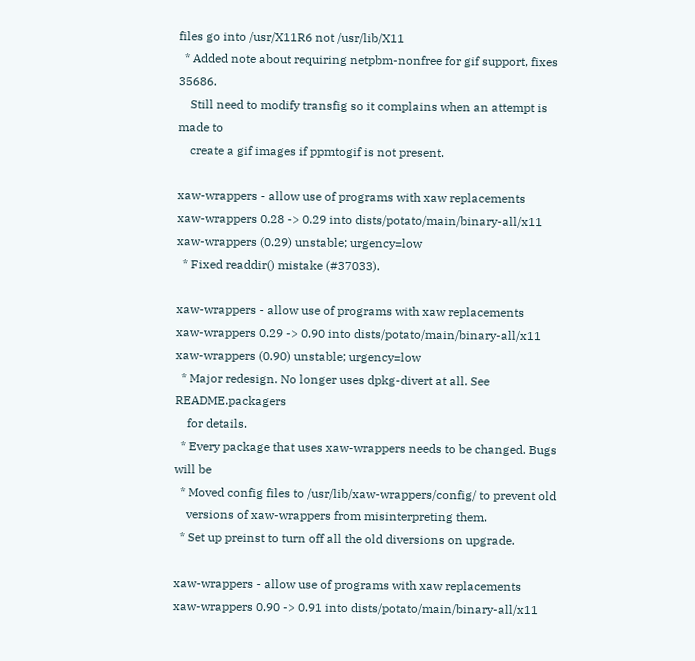files go into /usr/X11R6 not /usr/lib/X11
  * Added note about requiring netpbm-nonfree for gif support, fixes 35686.
    Still need to modify transfig so it complains when an attempt is made to
    create a gif images if ppmtogif is not present.

xaw-wrappers - allow use of programs with xaw replacements
xaw-wrappers 0.28 -> 0.29 into dists/potato/main/binary-all/x11
xaw-wrappers (0.29) unstable; urgency=low
  * Fixed readdir() mistake (#37033).

xaw-wrappers - allow use of programs with xaw replacements
xaw-wrappers 0.29 -> 0.90 into dists/potato/main/binary-all/x11
xaw-wrappers (0.90) unstable; urgency=low
  * Major redesign. No longer uses dpkg-divert at all. See README.packagers
    for details.
  * Every package that uses xaw-wrappers needs to be changed. Bugs will be
  * Moved config files to /usr/lib/xaw-wrappers/config/ to prevent old
    versions of xaw-wrappers from misinterpreting them.
  * Set up preinst to turn off all the old diversions on upgrade.

xaw-wrappers - allow use of programs with xaw replacements
xaw-wrappers 0.90 -> 0.91 into dists/potato/main/binary-all/x11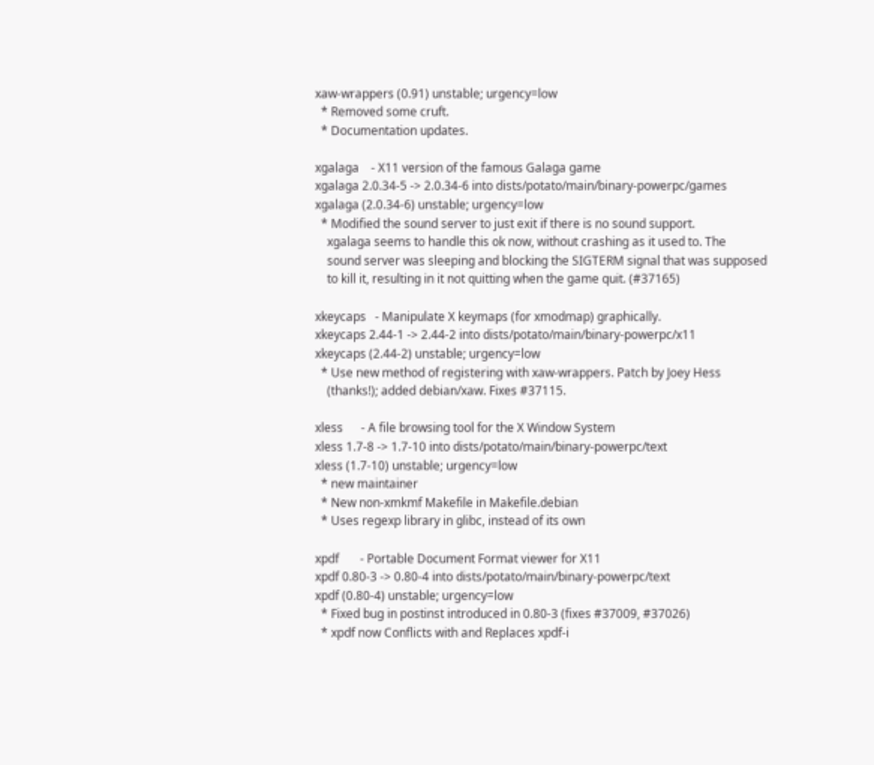xaw-wrappers (0.91) unstable; urgency=low
  * Removed some cruft.
  * Documentation updates.

xgalaga    - X11 version of the famous Galaga game
xgalaga 2.0.34-5 -> 2.0.34-6 into dists/potato/main/binary-powerpc/games
xgalaga (2.0.34-6) unstable; urgency=low
  * Modified the sound server to just exit if there is no sound support.
    xgalaga seems to handle this ok now, without crashing as it used to. The
    sound server was sleeping and blocking the SIGTERM signal that was supposed
    to kill it, resulting in it not quitting when the game quit. (#37165)

xkeycaps   - Manipulate X keymaps (for xmodmap) graphically.
xkeycaps 2.44-1 -> 2.44-2 into dists/potato/main/binary-powerpc/x11
xkeycaps (2.44-2) unstable; urgency=low
  * Use new method of registering with xaw-wrappers. Patch by Joey Hess
    (thanks!); added debian/xaw. Fixes #37115.

xless      - A file browsing tool for the X Window System
xless 1.7-8 -> 1.7-10 into dists/potato/main/binary-powerpc/text
xless (1.7-10) unstable; urgency=low
  * new maintainer
  * New non-xmkmf Makefile in Makefile.debian
  * Uses regexp library in glibc, instead of its own

xpdf       - Portable Document Format viewer for X11
xpdf 0.80-3 -> 0.80-4 into dists/potato/main/binary-powerpc/text
xpdf (0.80-4) unstable; urgency=low
  * Fixed bug in postinst introduced in 0.80-3 (fixes #37009, #37026)
  * xpdf now Conflicts with and Replaces xpdf-i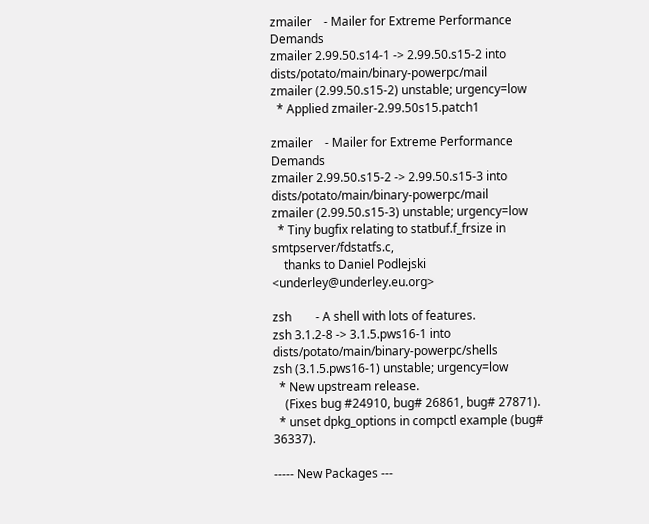zmailer    - Mailer for Extreme Performance Demands
zmailer 2.99.50.s14-1 -> 2.99.50.s15-2 into dists/potato/main/binary-powerpc/mail
zmailer (2.99.50.s15-2) unstable; urgency=low
  * Applied zmailer-2.99.50s15.patch1

zmailer    - Mailer for Extreme Performance Demands
zmailer 2.99.50.s15-2 -> 2.99.50.s15-3 into dists/potato/main/binary-powerpc/mail
zmailer (2.99.50.s15-3) unstable; urgency=low
  * Tiny bugfix relating to statbuf.f_frsize in smtpserver/fdstatfs.c,
    thanks to Daniel Podlejski <underley@underley.eu.org>

zsh        - A shell with lots of features.
zsh 3.1.2-8 -> 3.1.5.pws16-1 into dists/potato/main/binary-powerpc/shells
zsh (3.1.5.pws16-1) unstable; urgency=low
  * New upstream release.
    (Fixes bug #24910, bug# 26861, bug# 27871).
  * unset dpkg_options in compctl example (bug# 36337).

----- New Packages ---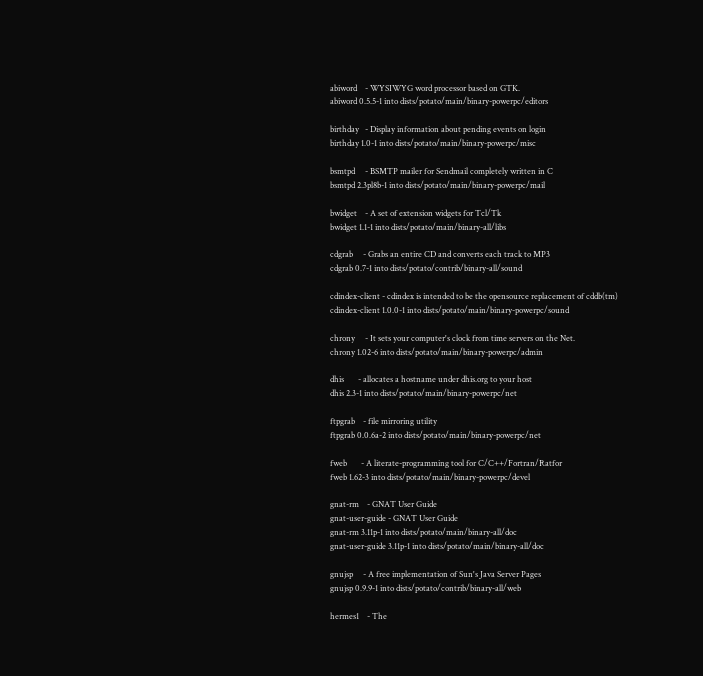abiword    - WYSIWYG word processor based on GTK.
abiword 0.5.5-1 into dists/potato/main/binary-powerpc/editors

birthday   - Display information about pending events on login
birthday 1.0-1 into dists/potato/main/binary-powerpc/misc

bsmtpd     - BSMTP mailer for Sendmail completely written in C
bsmtpd 2.3pl8b-1 into dists/potato/main/binary-powerpc/mail

bwidget    - A set of extension widgets for Tcl/Tk
bwidget 1.1-1 into dists/potato/main/binary-all/libs

cdgrab     - Grabs an entire CD and converts each track to MP3
cdgrab 0.7-1 into dists/potato/contrib/binary-all/sound

cdindex-client - cdindex is intended to be the opensource replacement of cddb(tm)
cdindex-client 1.0.0-1 into dists/potato/main/binary-powerpc/sound

chrony     - It sets your computer's clock from time servers on the Net.
chrony 1.02-6 into dists/potato/main/binary-powerpc/admin

dhis       - allocates a hostname under dhis.org to your host
dhis 2.3-1 into dists/potato/main/binary-powerpc/net

ftpgrab    - file mirroring utility
ftpgrab 0.0.6a-2 into dists/potato/main/binary-powerpc/net

fweb       - A literate-programming tool for C/C++/Fortran/Ratfor
fweb 1.62-3 into dists/potato/main/binary-powerpc/devel

gnat-rm    - GNAT User Guide
gnat-user-guide - GNAT User Guide
gnat-rm 3.11p-1 into dists/potato/main/binary-all/doc
gnat-user-guide 3.11p-1 into dists/potato/main/binary-all/doc

gnujsp     - A free implementation of Sun's Java Server Pages
gnujsp 0.9.9-1 into dists/potato/contrib/binary-all/web

hermes1    - The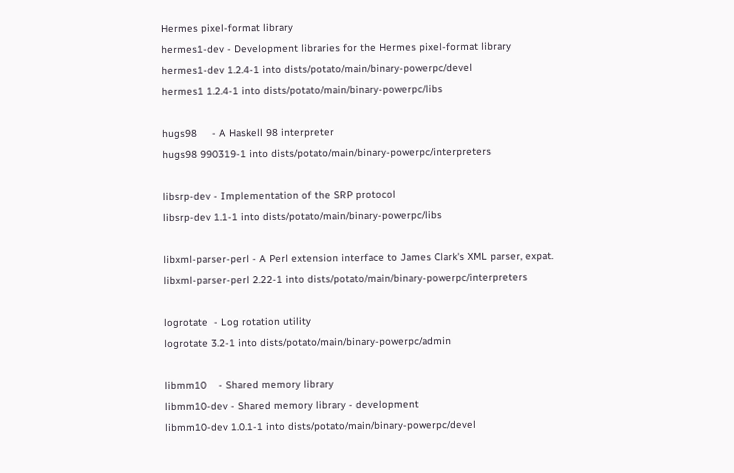Hermes pixel-format library
hermes1-dev - Development libraries for the Hermes pixel-format library
hermes1-dev 1.2.4-1 into dists/potato/main/binary-powerpc/devel
hermes1 1.2.4-1 into dists/potato/main/binary-powerpc/libs

hugs98     - A Haskell 98 interpreter
hugs98 990319-1 into dists/potato/main/binary-powerpc/interpreters

libsrp-dev - Implementation of the SRP protocol
libsrp-dev 1.1-1 into dists/potato/main/binary-powerpc/libs

libxml-parser-perl - A Perl extension interface to James Clark's XML parser, expat.
libxml-parser-perl 2.22-1 into dists/potato/main/binary-powerpc/interpreters

logrotate  - Log rotation utility
logrotate 3.2-1 into dists/potato/main/binary-powerpc/admin

libmm10    - Shared memory library
libmm10-dev - Shared memory library - development
libmm10-dev 1.0.1-1 into dists/potato/main/binary-powerpc/devel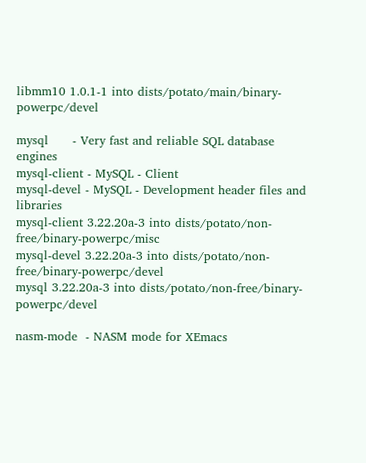libmm10 1.0.1-1 into dists/potato/main/binary-powerpc/devel

mysql      - Very fast and reliable SQL database engines
mysql-client - MySQL - Client
mysql-devel - MySQL - Development header files and libraries
mysql-client 3.22.20a-3 into dists/potato/non-free/binary-powerpc/misc
mysql-devel 3.22.20a-3 into dists/potato/non-free/binary-powerpc/devel
mysql 3.22.20a-3 into dists/potato/non-free/binary-powerpc/devel

nasm-mode  - NASM mode for XEmacs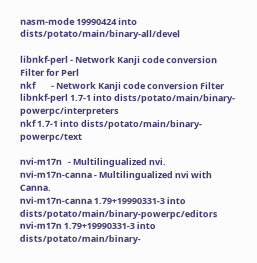nasm-mode 19990424 into dists/potato/main/binary-all/devel

libnkf-perl - Network Kanji code conversion Filter for Perl
nkf        - Network Kanji code conversion Filter
libnkf-perl 1.7-1 into dists/potato/main/binary-powerpc/interpreters
nkf 1.7-1 into dists/potato/main/binary-powerpc/text

nvi-m17n   - Multilingualized nvi.
nvi-m17n-canna - Multilingualized nvi with Canna.
nvi-m17n-canna 1.79+19990331-3 into dists/potato/main/binary-powerpc/editors
nvi-m17n 1.79+19990331-3 into dists/potato/main/binary-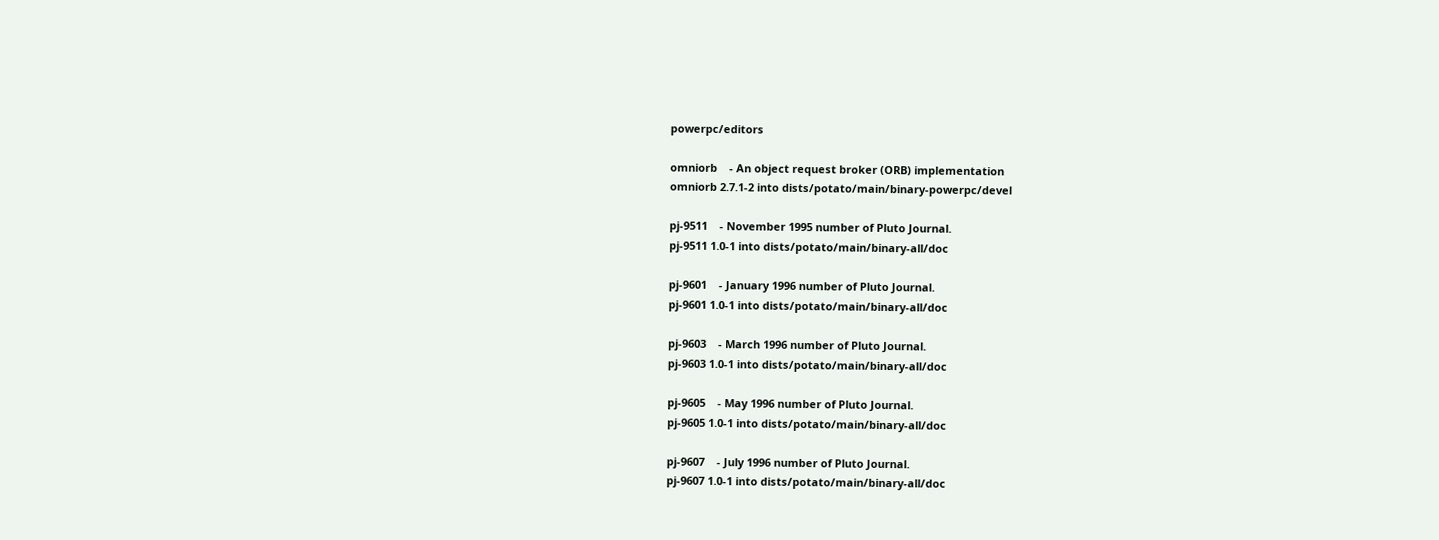powerpc/editors

omniorb    - An object request broker (ORB) implementation
omniorb 2.7.1-2 into dists/potato/main/binary-powerpc/devel

pj-9511    - November 1995 number of Pluto Journal.
pj-9511 1.0-1 into dists/potato/main/binary-all/doc

pj-9601    - January 1996 number of Pluto Journal.
pj-9601 1.0-1 into dists/potato/main/binary-all/doc

pj-9603    - March 1996 number of Pluto Journal.
pj-9603 1.0-1 into dists/potato/main/binary-all/doc

pj-9605    - May 1996 number of Pluto Journal.
pj-9605 1.0-1 into dists/potato/main/binary-all/doc

pj-9607    - July 1996 number of Pluto Journal.
pj-9607 1.0-1 into dists/potato/main/binary-all/doc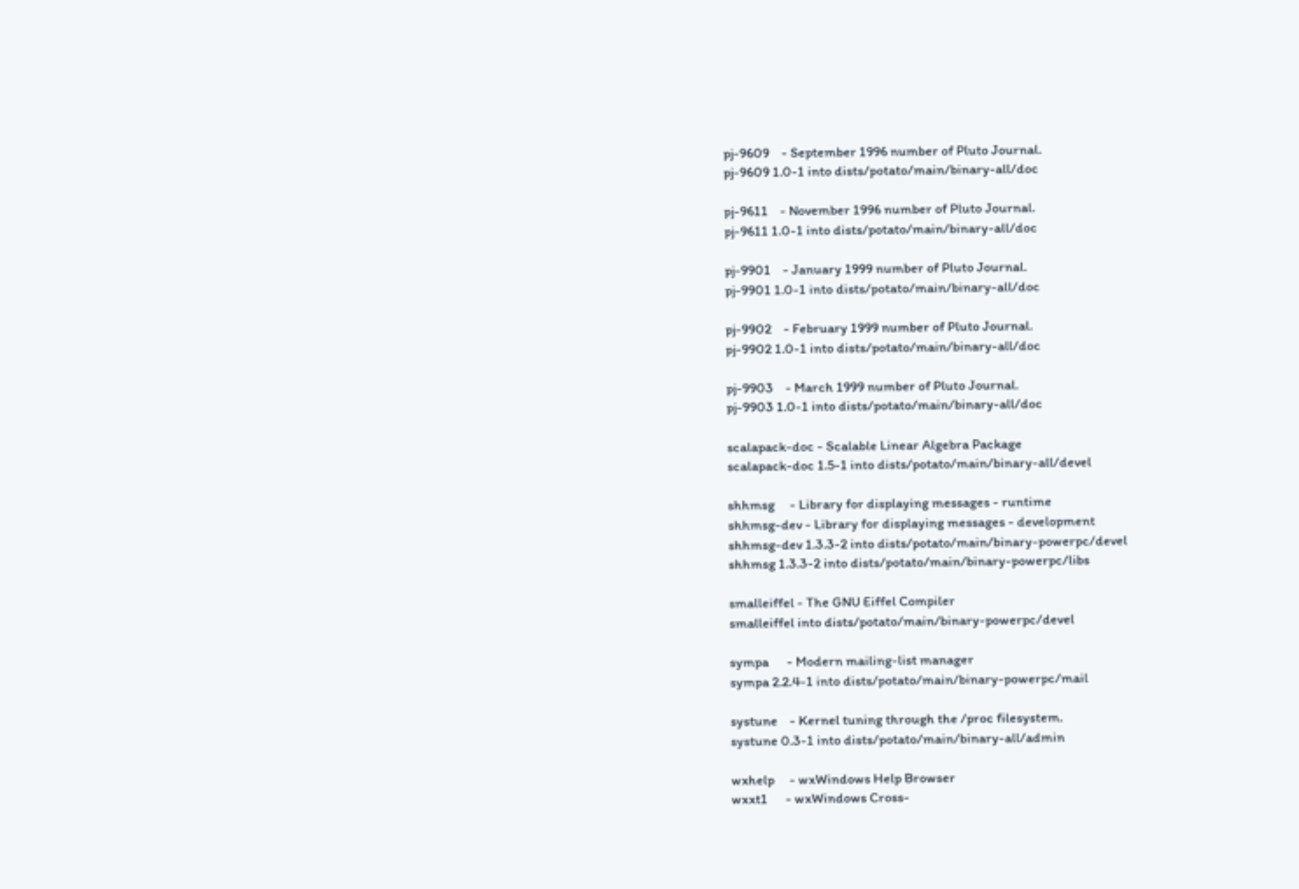pj-9609    - September 1996 number of Pluto Journal.
pj-9609 1.0-1 into dists/potato/main/binary-all/doc

pj-9611    - November 1996 number of Pluto Journal.
pj-9611 1.0-1 into dists/potato/main/binary-all/doc

pj-9901    - January 1999 number of Pluto Journal.
pj-9901 1.0-1 into dists/potato/main/binary-all/doc

pj-9902    - February 1999 number of Pluto Journal.
pj-9902 1.0-1 into dists/potato/main/binary-all/doc

pj-9903    - March 1999 number of Pluto Journal.
pj-9903 1.0-1 into dists/potato/main/binary-all/doc

scalapack-doc - Scalable Linear Algebra Package
scalapack-doc 1.5-1 into dists/potato/main/binary-all/devel

shhmsg     - Library for displaying messages - runtime
shhmsg-dev - Library for displaying messages - development
shhmsg-dev 1.3.3-2 into dists/potato/main/binary-powerpc/devel
shhmsg 1.3.3-2 into dists/potato/main/binary-powerpc/libs

smalleiffel - The GNU Eiffel Compiler
smalleiffel into dists/potato/main/binary-powerpc/devel

sympa      - Modern mailing-list manager
sympa 2.2.4-1 into dists/potato/main/binary-powerpc/mail

systune    - Kernel tuning through the /proc filesystem.
systune 0.3-1 into dists/potato/main/binary-all/admin

wxhelp     - wxWindows Help Browser
wxxt1      - wxWindows Cross-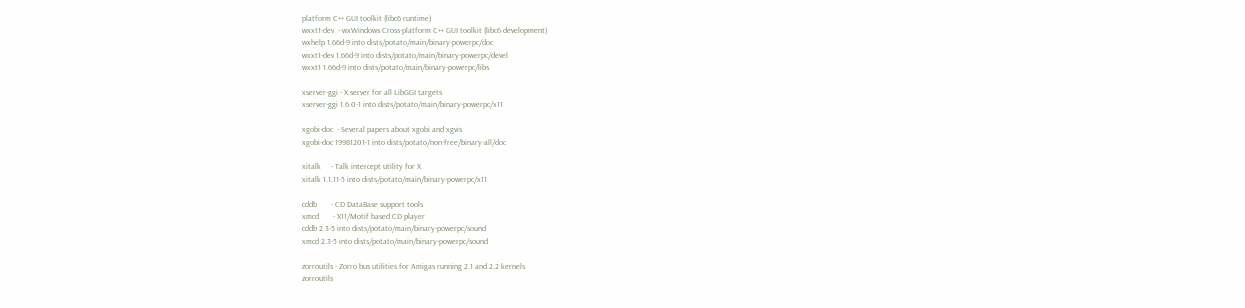platform C++ GUI toolkit (libc6 runtime)
wxxt1-dev  - wxWindows Cross-platform C++ GUI toolkit (libc6 development)
wxhelp 1.66d-9 into dists/potato/main/binary-powerpc/doc
wxxt1-dev 1.66d-9 into dists/potato/main/binary-powerpc/devel
wxxt1 1.66d-9 into dists/potato/main/binary-powerpc/libs

xserver-ggi - X server for all LibGGI targets
xserver-ggi 1.6.0-1 into dists/potato/main/binary-powerpc/x11

xgobi-doc  - Several papers about xgobi and xgvis
xgobi-doc 19981201-1 into dists/potato/non-free/binary-all/doc

xitalk     - Talk intercept utility for X
xitalk 1.1.11-5 into dists/potato/main/binary-powerpc/x11

cddb       - CD DataBase support tools
xmcd       - X11/Motif based CD player
cddb 2.3-5 into dists/potato/main/binary-powerpc/sound
xmcd 2.3-5 into dists/potato/main/binary-powerpc/sound

zorroutils - Zorro bus utilities for Amigas running 2.1 and 2.2 kernels
zorroutils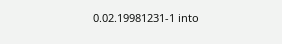0.02.19981231-1 into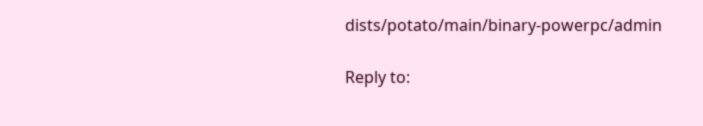dists/potato/main/binary-powerpc/admin

Reply to: